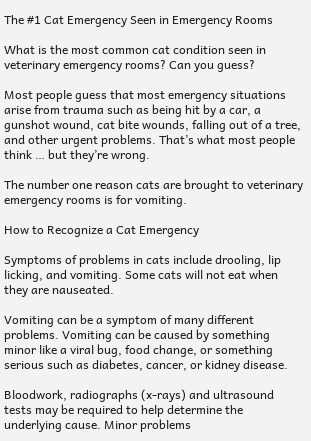The #1 Cat Emergency Seen in Emergency Rooms

What is the most common cat condition seen in veterinary emergency rooms? Can you guess?

Most people guess that most emergency situations arise from trauma such as being hit by a car, a gunshot wound, cat bite wounds, falling out of a tree, and other urgent problems. That’s what most people think … but they’re wrong.

The number one reason cats are brought to veterinary emergency rooms is for vomiting.

How to Recognize a Cat Emergency

Symptoms of problems in cats include drooling, lip licking, and vomiting. Some cats will not eat when they are nauseated.

Vomiting can be a symptom of many different problems. Vomiting can be caused by something minor like a viral bug, food change, or something serious such as diabetes, cancer, or kidney disease.

Bloodwork, radiographs (x-rays) and ultrasound tests may be required to help determine the underlying cause. Minor problems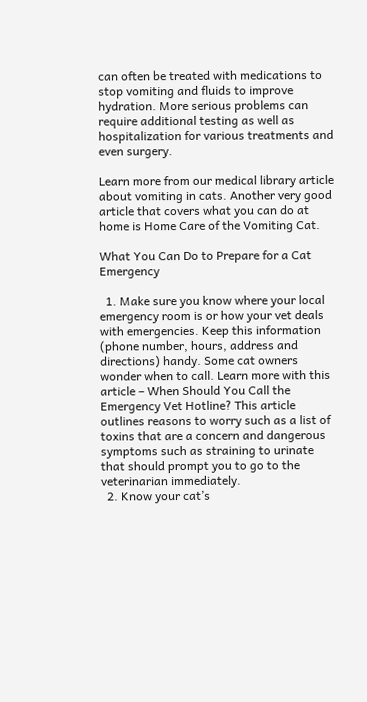can often be treated with medications to stop vomiting and fluids to improve hydration. More serious problems can require additional testing as well as hospitalization for various treatments and even surgery.

Learn more from our medical library article about vomiting in cats. Another very good article that covers what you can do at home is Home Care of the Vomiting Cat.

What You Can Do to Prepare for a Cat Emergency

  1. Make sure you know where your local emergency room is or how your vet deals with emergencies. Keep this information (phone number, hours, address and directions) handy. Some cat owners wonder when to call. Learn more with this article – When Should You Call the Emergency Vet Hotline? This article outlines reasons to worry such as a list of toxins that are a concern and dangerous symptoms such as straining to urinate that should prompt you to go to the veterinarian immediately.
  2. Know your cat’s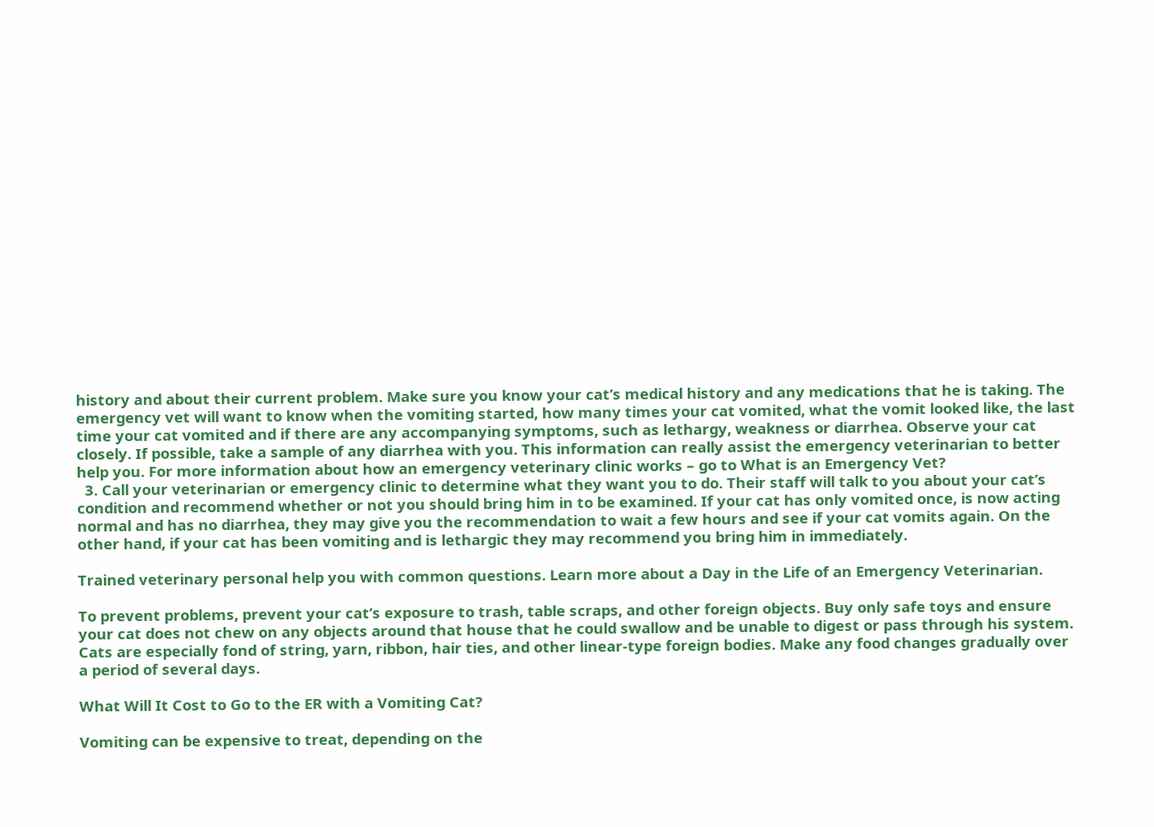history and about their current problem. Make sure you know your cat’s medical history and any medications that he is taking. The emergency vet will want to know when the vomiting started, how many times your cat vomited, what the vomit looked like, the last time your cat vomited and if there are any accompanying symptoms, such as lethargy, weakness or diarrhea. Observe your cat closely. If possible, take a sample of any diarrhea with you. This information can really assist the emergency veterinarian to better help you. For more information about how an emergency veterinary clinic works – go to What is an Emergency Vet?
  3. Call your veterinarian or emergency clinic to determine what they want you to do. Their staff will talk to you about your cat’s condition and recommend whether or not you should bring him in to be examined. If your cat has only vomited once, is now acting normal and has no diarrhea, they may give you the recommendation to wait a few hours and see if your cat vomits again. On the other hand, if your cat has been vomiting and is lethargic they may recommend you bring him in immediately.

Trained veterinary personal help you with common questions. Learn more about a Day in the Life of an Emergency Veterinarian.

To prevent problems, prevent your cat’s exposure to trash, table scraps, and other foreign objects. Buy only safe toys and ensure your cat does not chew on any objects around that house that he could swallow and be unable to digest or pass through his system. Cats are especially fond of string, yarn, ribbon, hair ties, and other linear-type foreign bodies. Make any food changes gradually over a period of several days.

What Will It Cost to Go to the ER with a Vomiting Cat?

Vomiting can be expensive to treat, depending on the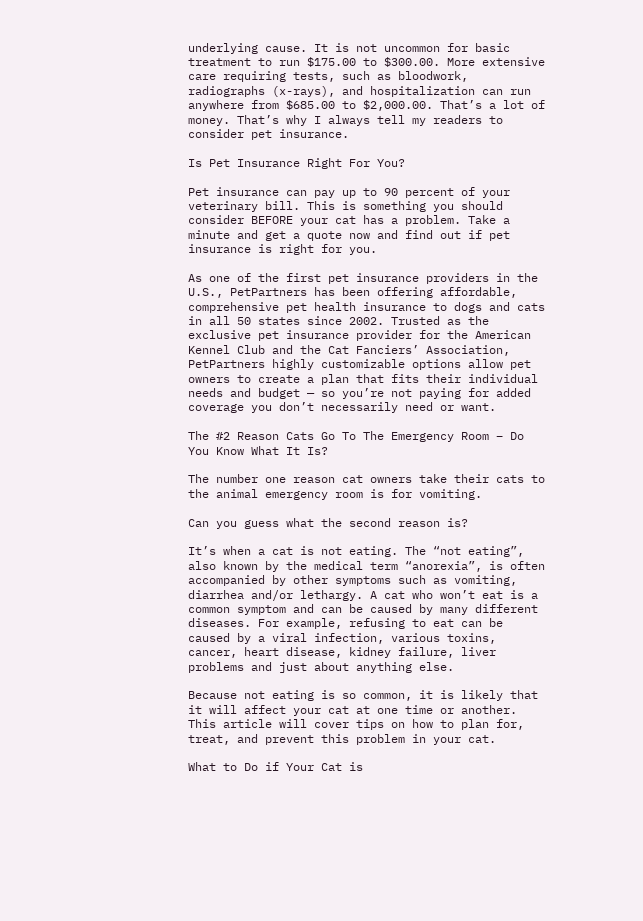underlying cause. It is not uncommon for basic treatment to run $175.00 to $300.00. More extensive care requiring tests, such as bloodwork, radiographs (x-rays), and hospitalization can run anywhere from $685.00 to $2,000.00. That’s a lot of money. That’s why I always tell my readers to consider pet insurance.

Is Pet Insurance Right For You?

Pet insurance can pay up to 90 percent of your veterinary bill. This is something you should consider BEFORE your cat has a problem. Take a minute and get a quote now and find out if pet insurance is right for you.

As one of the first pet insurance providers in the U.S., PetPartners has been offering affordable, comprehensive pet health insurance to dogs and cats in all 50 states since 2002. Trusted as the exclusive pet insurance provider for the American Kennel Club and the Cat Fanciers’ Association, PetPartners highly customizable options allow pet owners to create a plan that fits their individual needs and budget — so you’re not paying for added coverage you don’t necessarily need or want.

The #2 Reason Cats Go To The Emergency Room – Do You Know What It Is?

The number one reason cat owners take their cats to the animal emergency room is for vomiting.

Can you guess what the second reason is?

It’s when a cat is not eating. The “not eating”, also known by the medical term “anorexia”, is often accompanied by other symptoms such as vomiting, diarrhea and/or lethargy. A cat who won’t eat is a common symptom and can be caused by many different diseases. For example, refusing to eat can be caused by a viral infection, various toxins, cancer, heart disease, kidney failure, liver problems and just about anything else.

Because not eating is so common, it is likely that it will affect your cat at one time or another. This article will cover tips on how to plan for, treat, and prevent this problem in your cat.

What to Do if Your Cat is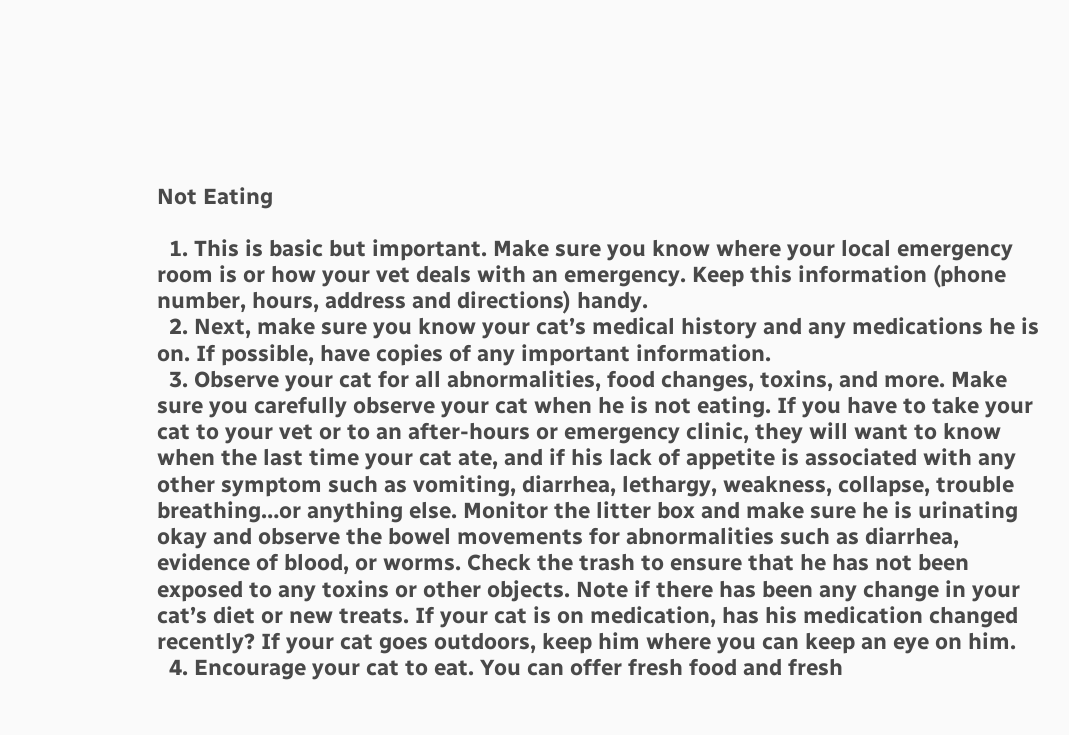Not Eating

  1. This is basic but important. Make sure you know where your local emergency room is or how your vet deals with an emergency. Keep this information (phone number, hours, address and directions) handy.
  2. Next, make sure you know your cat’s medical history and any medications he is on. If possible, have copies of any important information.
  3. Observe your cat for all abnormalities, food changes, toxins, and more. Make sure you carefully observe your cat when he is not eating. If you have to take your cat to your vet or to an after-hours or emergency clinic, they will want to know when the last time your cat ate, and if his lack of appetite is associated with any other symptom such as vomiting, diarrhea, lethargy, weakness, collapse, trouble breathing…or anything else. Monitor the litter box and make sure he is urinating okay and observe the bowel movements for abnormalities such as diarrhea, evidence of blood, or worms. Check the trash to ensure that he has not been exposed to any toxins or other objects. Note if there has been any change in your cat’s diet or new treats. If your cat is on medication, has his medication changed recently? If your cat goes outdoors, keep him where you can keep an eye on him.
  4. Encourage your cat to eat. You can offer fresh food and fresh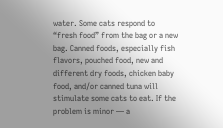water. Some cats respond to “fresh food” from the bag or a new bag. Canned foods, especially fish flavors, pouched food, new and different dry foods, chicken baby food, and/or canned tuna will stimulate some cats to eat. If the problem is minor — a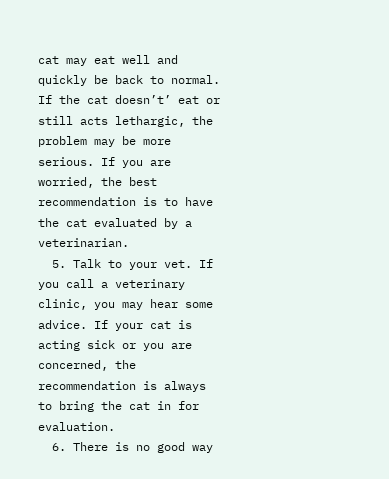cat may eat well and quickly be back to normal. If the cat doesn’t’ eat or still acts lethargic, the problem may be more serious. If you are worried, the best recommendation is to have the cat evaluated by a veterinarian.
  5. Talk to your vet. If you call a veterinary clinic, you may hear some advice. If your cat is acting sick or you are concerned, the recommendation is always to bring the cat in for evaluation.
  6. There is no good way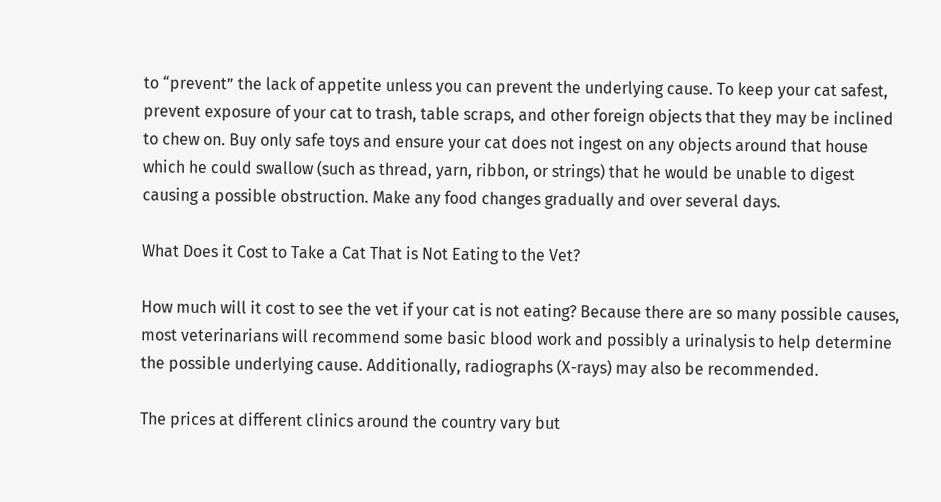to “prevent” the lack of appetite unless you can prevent the underlying cause. To keep your cat safest, prevent exposure of your cat to trash, table scraps, and other foreign objects that they may be inclined to chew on. Buy only safe toys and ensure your cat does not ingest on any objects around that house which he could swallow (such as thread, yarn, ribbon, or strings) that he would be unable to digest causing a possible obstruction. Make any food changes gradually and over several days.

What Does it Cost to Take a Cat That is Not Eating to the Vet?

How much will it cost to see the vet if your cat is not eating? Because there are so many possible causes, most veterinarians will recommend some basic blood work and possibly a urinalysis to help determine the possible underlying cause. Additionally, radiographs (X-rays) may also be recommended.

The prices at different clinics around the country vary but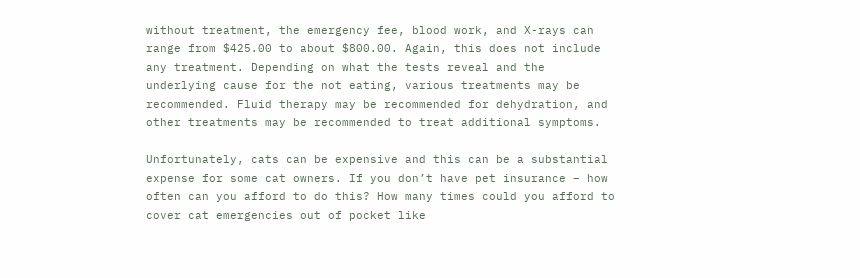without treatment, the emergency fee, blood work, and X-rays can range from $425.00 to about $800.00. Again, this does not include any treatment. Depending on what the tests reveal and the underlying cause for the not eating, various treatments may be recommended. Fluid therapy may be recommended for dehydration, and other treatments may be recommended to treat additional symptoms.

Unfortunately, cats can be expensive and this can be a substantial expense for some cat owners. If you don’t have pet insurance – how often can you afford to do this? How many times could you afford to cover cat emergencies out of pocket like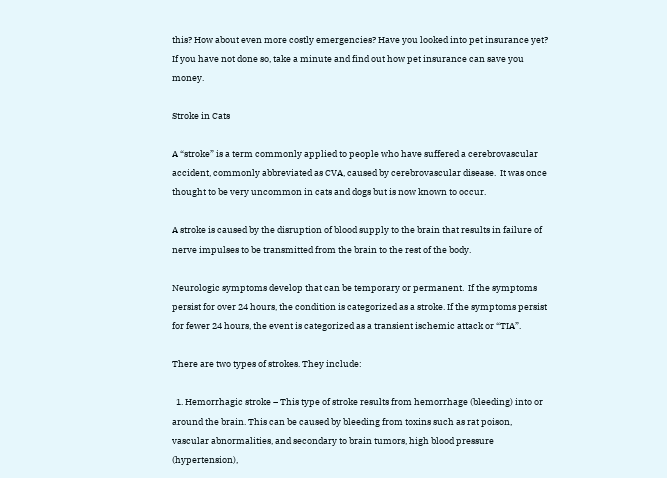this? How about even more costly emergencies? Have you looked into pet insurance yet? If you have not done so, take a minute and find out how pet insurance can save you money.

Stroke in Cats

A “stroke” is a term commonly applied to people who have suffered a cerebrovascular accident, commonly abbreviated as CVA, caused by cerebrovascular disease.  It was once thought to be very uncommon in cats and dogs but is now known to occur.

A stroke is caused by the disruption of blood supply to the brain that results in failure of nerve impulses to be transmitted from the brain to the rest of the body.

Neurologic symptoms develop that can be temporary or permanent.  If the symptoms persist for over 24 hours, the condition is categorized as a stroke. If the symptoms persist for fewer 24 hours, the event is categorized as a transient ischemic attack or “TIA”.

There are two types of strokes. They include:

  1. Hemorrhagic stroke – This type of stroke results from hemorrhage (bleeding) into or around the brain. This can be caused by bleeding from toxins such as rat poison, vascular abnormalities, and secondary to brain tumors, high blood pressure (hypertension),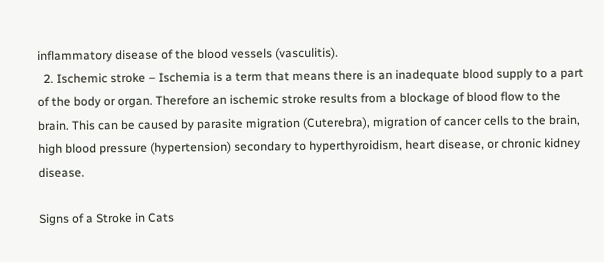inflammatory disease of the blood vessels (vasculitis).
  2. Ischemic stroke – Ischemia is a term that means there is an inadequate blood supply to a part of the body or organ. Therefore an ischemic stroke results from a blockage of blood flow to the brain. This can be caused by parasite migration (Cuterebra), migration of cancer cells to the brain, high blood pressure (hypertension) secondary to hyperthyroidism, heart disease, or chronic kidney disease.

Signs of a Stroke in Cats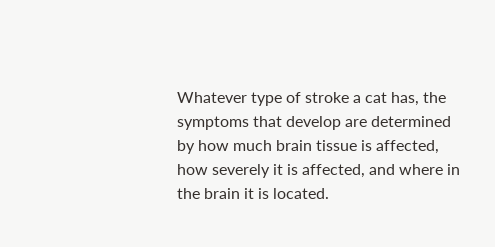Whatever type of stroke a cat has, the symptoms that develop are determined by how much brain tissue is affected, how severely it is affected, and where in the brain it is located.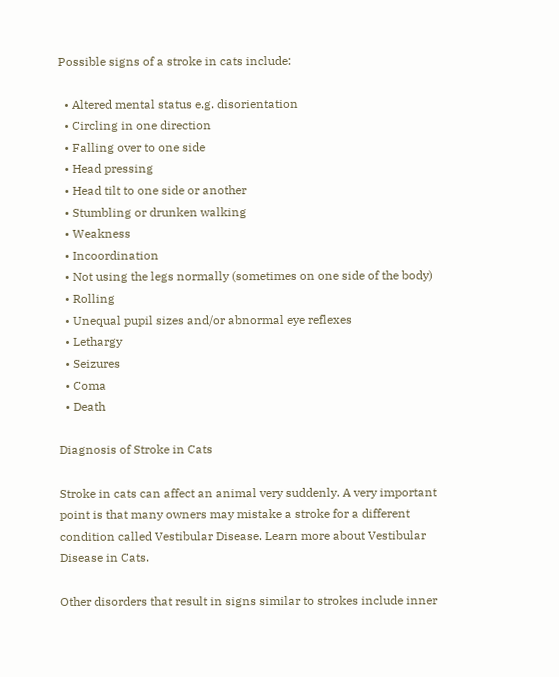Possible signs of a stroke in cats include:

  • Altered mental status e.g. disorientation
  • Circling in one direction
  • Falling over to one side
  • Head pressing
  • Head tilt to one side or another
  • Stumbling or drunken walking
  • Weakness
  • Incoordination
  • Not using the legs normally (sometimes on one side of the body)
  • Rolling
  • Unequal pupil sizes and/or abnormal eye reflexes
  • Lethargy
  • Seizures
  • Coma
  • Death

Diagnosis of Stroke in Cats

Stroke in cats can affect an animal very suddenly. A very important point is that many owners may mistake a stroke for a different condition called Vestibular Disease. Learn more about Vestibular Disease in Cats.

Other disorders that result in signs similar to strokes include inner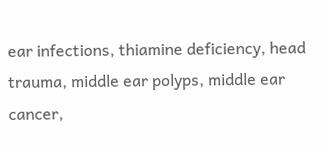ear infections, thiamine deficiency, head trauma, middle ear polyps, middle ear cancer,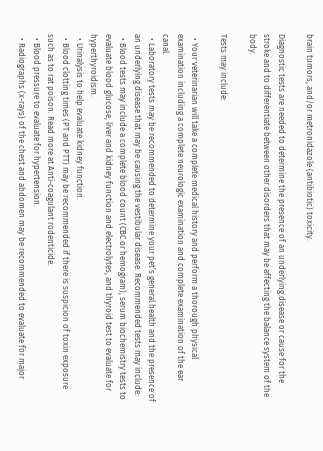brain tumors, and/or metronidazole (antibiotic) toxicity.

Diagnostic tests are needed to determine the presence of an underlying disease or cause for the stroke and to differentiate between other disorders that may be affecting the balance system of the body.

Tests may include:

  • Your veterinarian will take a complete medical history and perform a thorough physical examination including a complete neurologic examination and complete examination of the ear canal.
  • Laboratory tests may be recommended to determine your pet’s general health and the presence of an underlying disease that may be causing the vestibular disease. Recommended tests may include:
  • Blood tests may include a complete blood count (CBC or hemogram), serum biochemistry tests to evaluate blood glucose, liver and kidney function and electrolytes, and thyroid test to evaluate for hyperthyroidism.
  • Urinalysis to help evaluate kidney function.
  • Blood clotting times (PT and PTT) may be recommended if there is suspicion of toxin exposure such as to rat poison. Read more at Anti-coagulant rodenticide.
  • Blood pressure to evaluate for hypertension.
  • Radiographs (x-rays) of the chest and abdomen may be recommended to evaluate for major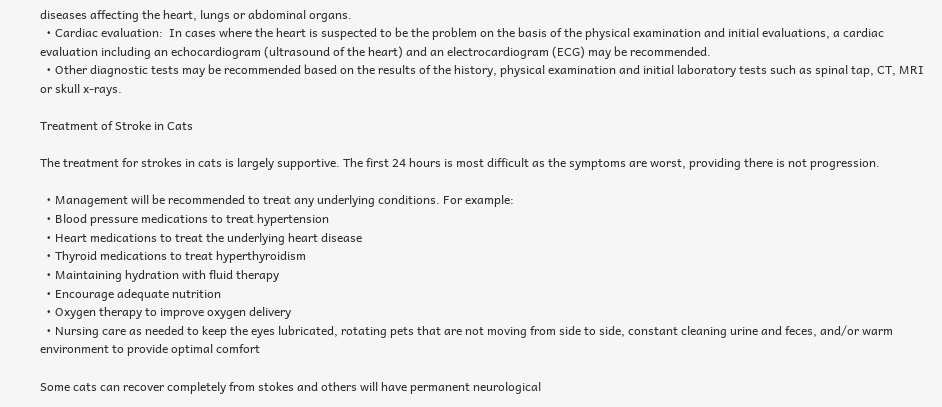diseases affecting the heart, lungs or abdominal organs.
  • Cardiac evaluation:  In cases where the heart is suspected to be the problem on the basis of the physical examination and initial evaluations, a cardiac evaluation including an echocardiogram (ultrasound of the heart) and an electrocardiogram (ECG) may be recommended.
  • Other diagnostic tests may be recommended based on the results of the history, physical examination and initial laboratory tests such as spinal tap, CT, MRI or skull x-rays.

Treatment of Stroke in Cats

The treatment for strokes in cats is largely supportive. The first 24 hours is most difficult as the symptoms are worst, providing there is not progression.

  • Management will be recommended to treat any underlying conditions. For example:
  • Blood pressure medications to treat hypertension
  • Heart medications to treat the underlying heart disease
  • Thyroid medications to treat hyperthyroidism
  • Maintaining hydration with fluid therapy
  • Encourage adequate nutrition
  • Oxygen therapy to improve oxygen delivery
  • Nursing care as needed to keep the eyes lubricated, rotating pets that are not moving from side to side, constant cleaning urine and feces, and/or warm environment to provide optimal comfort

Some cats can recover completely from stokes and others will have permanent neurological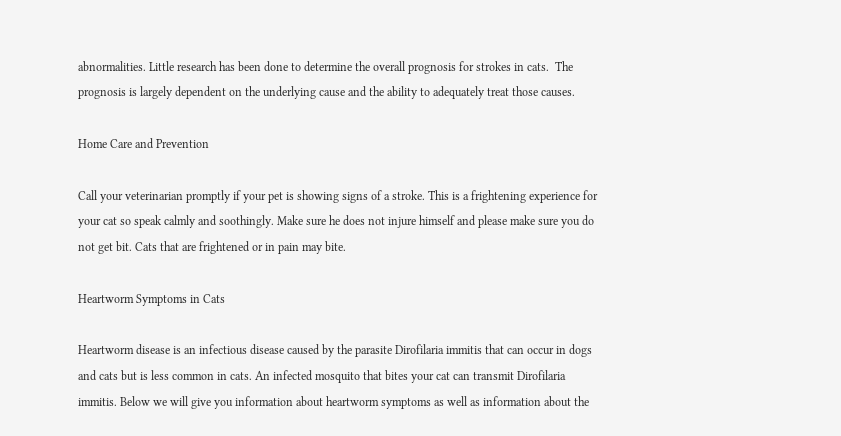abnormalities. Little research has been done to determine the overall prognosis for strokes in cats.  The prognosis is largely dependent on the underlying cause and the ability to adequately treat those causes.

Home Care and Prevention

Call your veterinarian promptly if your pet is showing signs of a stroke. This is a frightening experience for your cat so speak calmly and soothingly. Make sure he does not injure himself and please make sure you do not get bit. Cats that are frightened or in pain may bite.

Heartworm Symptoms in Cats

Heartworm disease is an infectious disease caused by the parasite Dirofilaria immitis that can occur in dogs and cats but is less common in cats. An infected mosquito that bites your cat can transmit Dirofilaria immitis. Below we will give you information about heartworm symptoms as well as information about the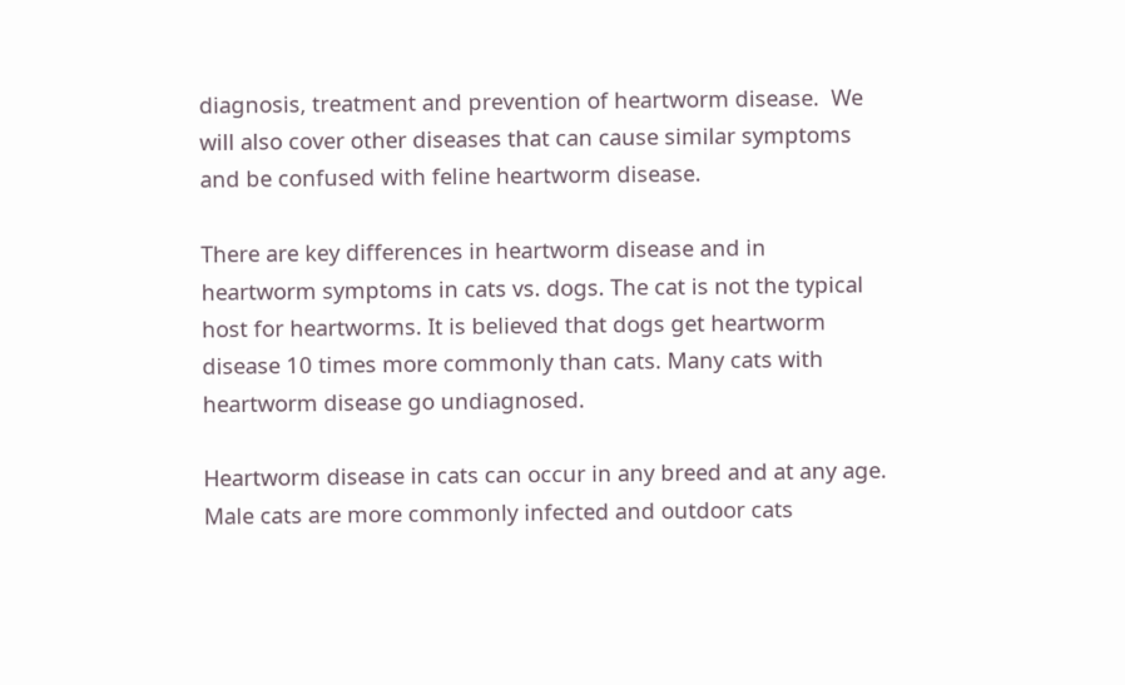diagnosis, treatment and prevention of heartworm disease.  We will also cover other diseases that can cause similar symptoms and be confused with feline heartworm disease.

There are key differences in heartworm disease and in heartworm symptoms in cats vs. dogs. The cat is not the typical host for heartworms. It is believed that dogs get heartworm disease 10 times more commonly than cats. Many cats with heartworm disease go undiagnosed.

Heartworm disease in cats can occur in any breed and at any age. Male cats are more commonly infected and outdoor cats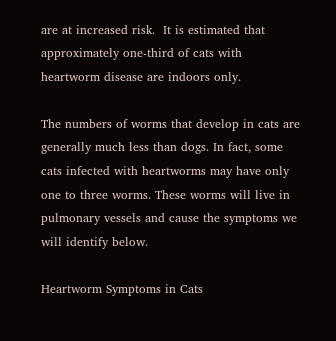are at increased risk.  It is estimated that approximately one-third of cats with heartworm disease are indoors only.

The numbers of worms that develop in cats are generally much less than dogs. In fact, some cats infected with heartworms may have only one to three worms. These worms will live in pulmonary vessels and cause the symptoms we will identify below.

Heartworm Symptoms in Cats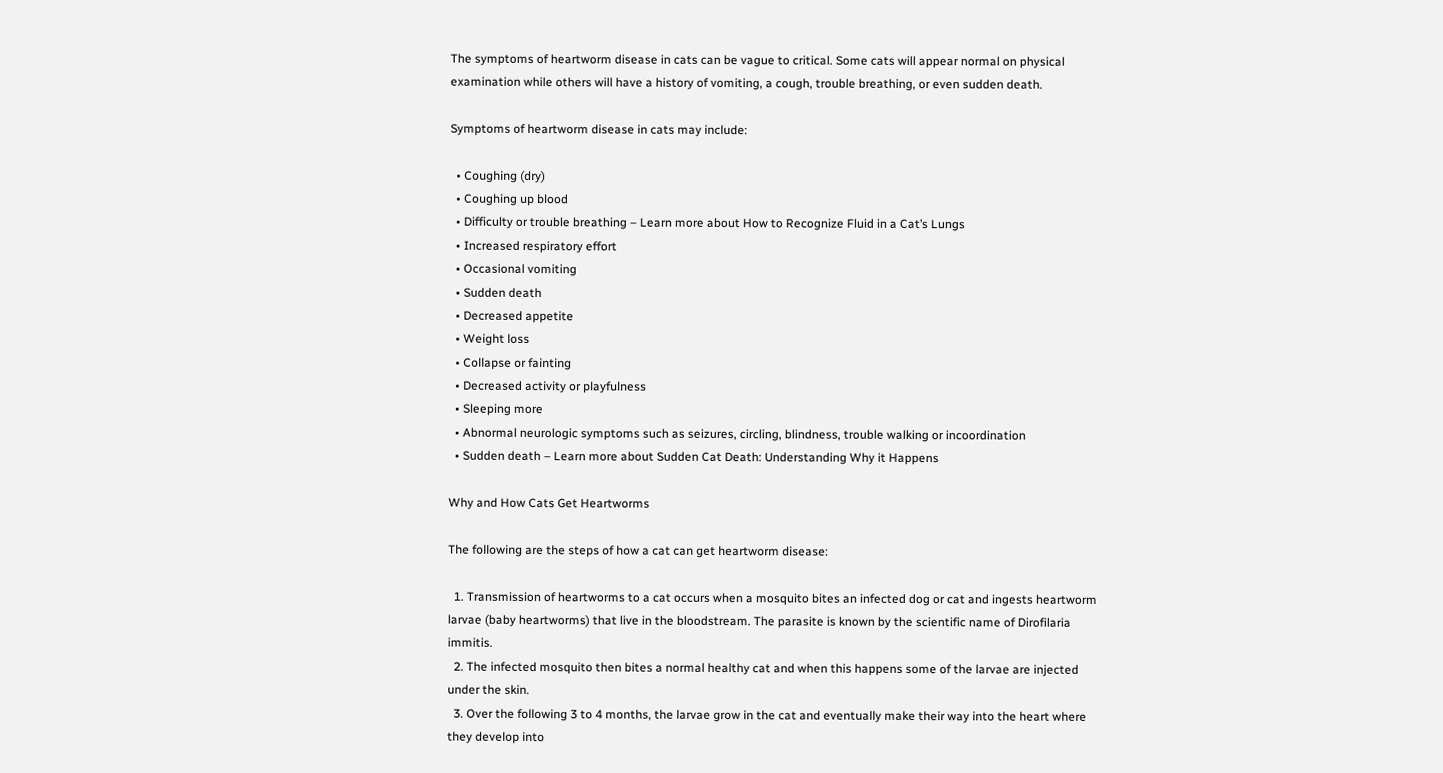The symptoms of heartworm disease in cats can be vague to critical. Some cats will appear normal on physical examination while others will have a history of vomiting, a cough, trouble breathing, or even sudden death.

Symptoms of heartworm disease in cats may include:

  • Coughing (dry)
  • Coughing up blood
  • Difficulty or trouble breathing – Learn more about How to Recognize Fluid in a Cat’s Lungs
  • Increased respiratory effort
  • Occasional vomiting
  • Sudden death
  • Decreased appetite
  • Weight loss
  • Collapse or fainting
  • Decreased activity or playfulness
  • Sleeping more
  • Abnormal neurologic symptoms such as seizures, circling, blindness, trouble walking or incoordination
  • Sudden death – Learn more about Sudden Cat Death: Understanding Why it Happens

Why and How Cats Get Heartworms

The following are the steps of how a cat can get heartworm disease:

  1. Transmission of heartworms to a cat occurs when a mosquito bites an infected dog or cat and ingests heartworm larvae (baby heartworms) that live in the bloodstream. The parasite is known by the scientific name of Dirofilaria immitis.
  2. The infected mosquito then bites a normal healthy cat and when this happens some of the larvae are injected under the skin.
  3. Over the following 3 to 4 months, the larvae grow in the cat and eventually make their way into the heart where they develop into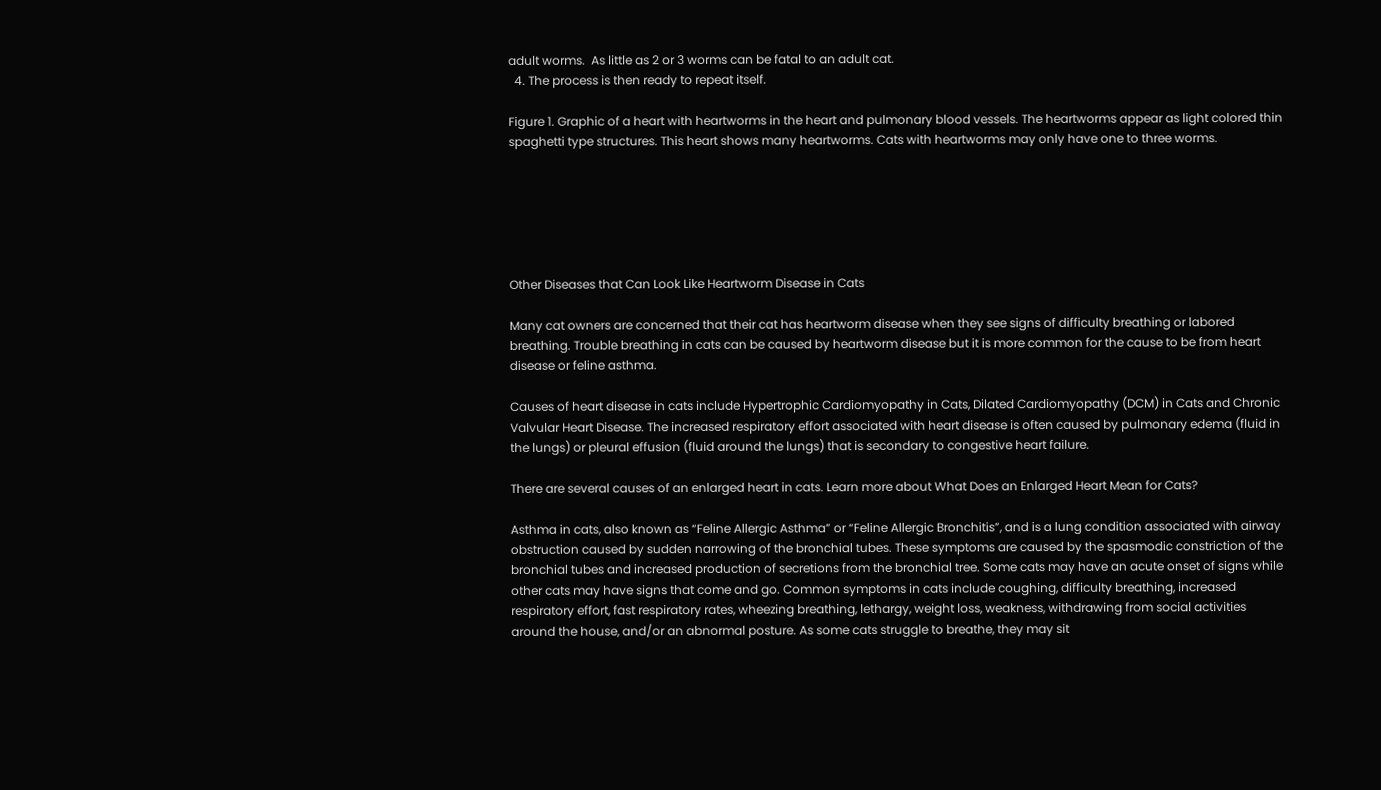adult worms.  As little as 2 or 3 worms can be fatal to an adult cat.
  4. The process is then ready to repeat itself.

Figure 1. Graphic of a heart with heartworms in the heart and pulmonary blood vessels. The heartworms appear as light colored thin spaghetti type structures. This heart shows many heartworms. Cats with heartworms may only have one to three worms.






Other Diseases that Can Look Like Heartworm Disease in Cats

Many cat owners are concerned that their cat has heartworm disease when they see signs of difficulty breathing or labored breathing. Trouble breathing in cats can be caused by heartworm disease but it is more common for the cause to be from heart disease or feline asthma.

Causes of heart disease in cats include Hypertrophic Cardiomyopathy in Cats, Dilated Cardiomyopathy (DCM) in Cats and Chronic Valvular Heart Disease. The increased respiratory effort associated with heart disease is often caused by pulmonary edema (fluid in the lungs) or pleural effusion (fluid around the lungs) that is secondary to congestive heart failure.

There are several causes of an enlarged heart in cats. Learn more about What Does an Enlarged Heart Mean for Cats?

Asthma in cats, also known as “Feline Allergic Asthma” or “Feline Allergic Bronchitis”, and is a lung condition associated with airway obstruction caused by sudden narrowing of the bronchial tubes. These symptoms are caused by the spasmodic constriction of the bronchial tubes and increased production of secretions from the bronchial tree. Some cats may have an acute onset of signs while other cats may have signs that come and go. Common symptoms in cats include coughing, difficulty breathing, increased respiratory effort, fast respiratory rates, wheezing breathing, lethargy, weight loss, weakness, withdrawing from social activities around the house, and/or an abnormal posture. As some cats struggle to breathe, they may sit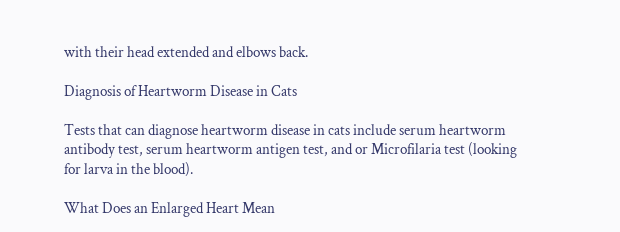with their head extended and elbows back.

Diagnosis of Heartworm Disease in Cats

Tests that can diagnose heartworm disease in cats include serum heartworm antibody test, serum heartworm antigen test, and or Microfilaria test (looking for larva in the blood).

What Does an Enlarged Heart Mean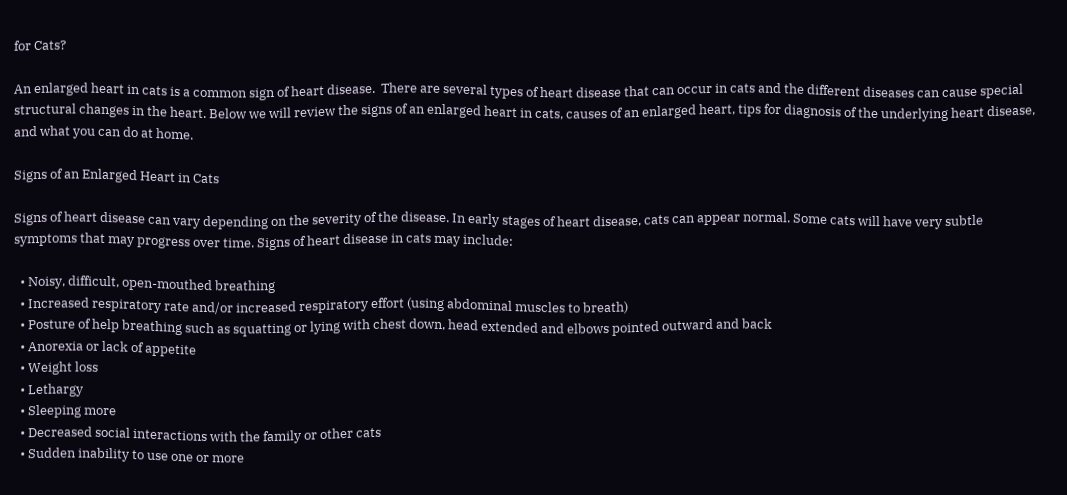for Cats?

An enlarged heart in cats is a common sign of heart disease.  There are several types of heart disease that can occur in cats and the different diseases can cause special structural changes in the heart. Below we will review the signs of an enlarged heart in cats, causes of an enlarged heart, tips for diagnosis of the underlying heart disease, and what you can do at home.

Signs of an Enlarged Heart in Cats

Signs of heart disease can vary depending on the severity of the disease. In early stages of heart disease, cats can appear normal. Some cats will have very subtle symptoms that may progress over time. Signs of heart disease in cats may include:

  • Noisy, difficult, open-mouthed breathing
  • Increased respiratory rate and/or increased respiratory effort (using abdominal muscles to breath)
  • Posture of help breathing such as squatting or lying with chest down, head extended and elbows pointed outward and back
  • Anorexia or lack of appetite
  • Weight loss
  • Lethargy
  • Sleeping more
  • Decreased social interactions with the family or other cats
  • Sudden inability to use one or more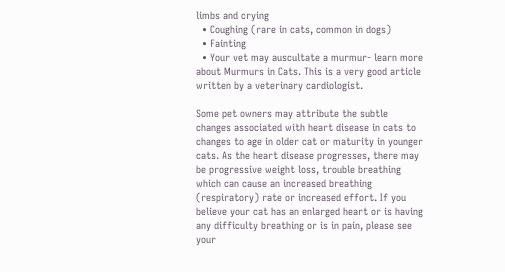limbs and crying
  • Coughing (rare in cats, common in dogs)
  • Fainting
  • Your vet may auscultate a murmur- learn more about Murmurs in Cats. This is a very good article written by a veterinary cardiologist.

Some pet owners may attribute the subtle changes associated with heart disease in cats to changes to age in older cat or maturity in younger cats. As the heart disease progresses, there may be progressive weight loss, trouble breathing which can cause an increased breathing (respiratory) rate or increased effort. If you believe your cat has an enlarged heart or is having any difficulty breathing or is in pain, please see your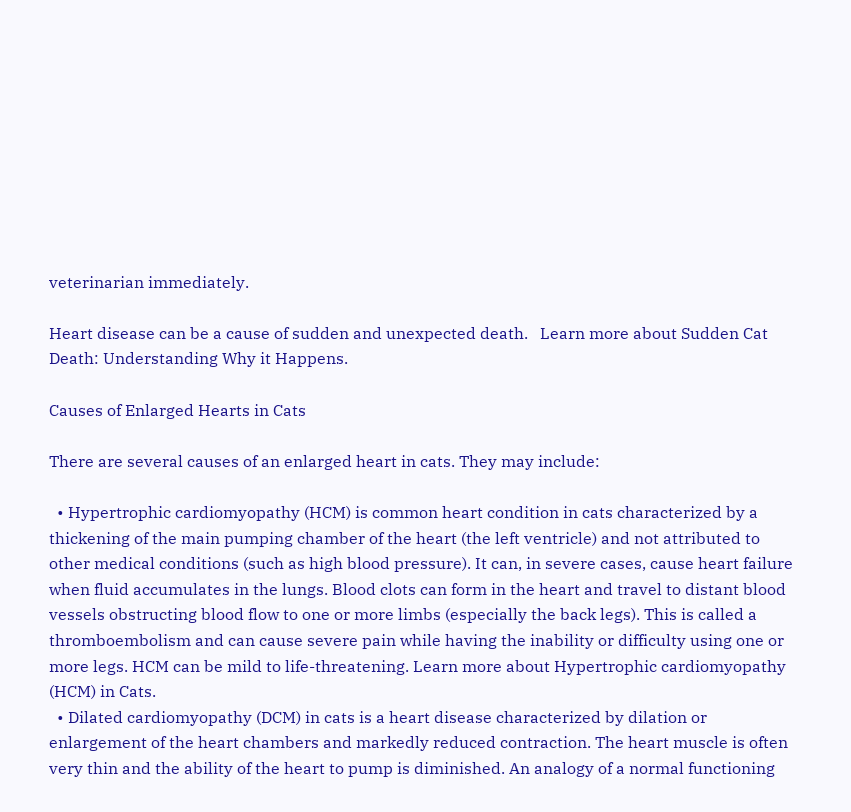veterinarian immediately.

Heart disease can be a cause of sudden and unexpected death.   Learn more about Sudden Cat Death: Understanding Why it Happens.

Causes of Enlarged Hearts in Cats

There are several causes of an enlarged heart in cats. They may include:

  • Hypertrophic cardiomyopathy (HCM) is common heart condition in cats characterized by a thickening of the main pumping chamber of the heart (the left ventricle) and not attributed to other medical conditions (such as high blood pressure). It can, in severe cases, cause heart failure when fluid accumulates in the lungs. Blood clots can form in the heart and travel to distant blood vessels obstructing blood flow to one or more limbs (especially the back legs). This is called a thromboembolism and can cause severe pain while having the inability or difficulty using one or more legs. HCM can be mild to life-threatening. Learn more about Hypertrophic cardiomyopathy (HCM) in Cats.
  • Dilated cardiomyopathy (DCM) in cats is a heart disease characterized by dilation or enlargement of the heart chambers and markedly reduced contraction. The heart muscle is often very thin and the ability of the heart to pump is diminished. An analogy of a normal functioning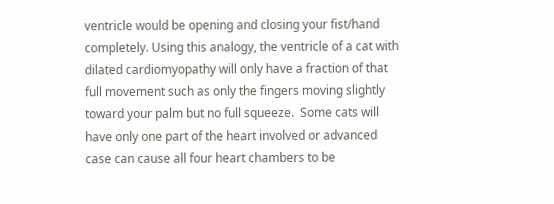ventricle would be opening and closing your fist/hand completely. Using this analogy, the ventricle of a cat with dilated cardiomyopathy will only have a fraction of that full movement such as only the fingers moving slightly toward your palm but no full squeeze.  Some cats will have only one part of the heart involved or advanced case can cause all four heart chambers to be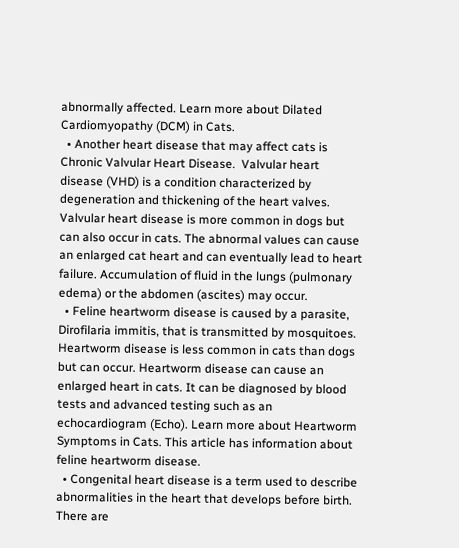abnormally affected. Learn more about Dilated Cardiomyopathy (DCM) in Cats.
  • Another heart disease that may affect cats is Chronic Valvular Heart Disease.  Valvular heart disease (VHD) is a condition characterized by degeneration and thickening of the heart valves. Valvular heart disease is more common in dogs but can also occur in cats. The abnormal values can cause an enlarged cat heart and can eventually lead to heart failure. Accumulation of fluid in the lungs (pulmonary edema) or the abdomen (ascites) may occur.
  • Feline heartworm disease is caused by a parasite, Dirofilaria immitis, that is transmitted by mosquitoes.  Heartworm disease is less common in cats than dogs but can occur. Heartworm disease can cause an enlarged heart in cats. It can be diagnosed by blood tests and advanced testing such as an echocardiogram (Echo). Learn more about Heartworm Symptoms in Cats. This article has information about feline heartworm disease.
  • Congenital heart disease is a term used to describe abnormalities in the heart that develops before birth. There are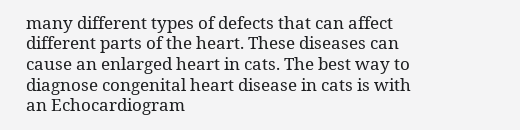many different types of defects that can affect different parts of the heart. These diseases can cause an enlarged heart in cats. The best way to diagnose congenital heart disease in cats is with an Echocardiogram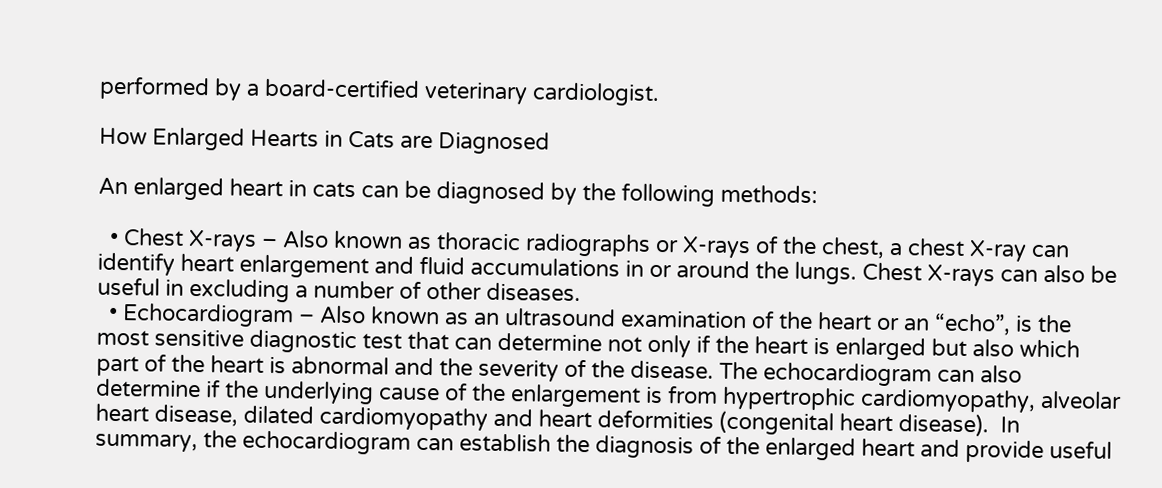performed by a board-certified veterinary cardiologist.

How Enlarged Hearts in Cats are Diagnosed

An enlarged heart in cats can be diagnosed by the following methods:

  • Chest X-rays – Also known as thoracic radiographs or X-rays of the chest, a chest X-ray can identify heart enlargement and fluid accumulations in or around the lungs. Chest X-rays can also be useful in excluding a number of other diseases.
  • Echocardiogram – Also known as an ultrasound examination of the heart or an “echo”, is the most sensitive diagnostic test that can determine not only if the heart is enlarged but also which part of the heart is abnormal and the severity of the disease. The echocardiogram can also determine if the underlying cause of the enlargement is from hypertrophic cardiomyopathy, alveolar heart disease, dilated cardiomyopathy and heart deformities (congenital heart disease).  In summary, the echocardiogram can establish the diagnosis of the enlarged heart and provide useful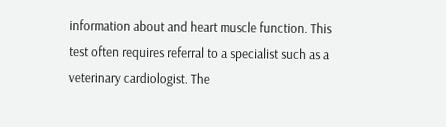information about and heart muscle function. This test often requires referral to a specialist such as a veterinary cardiologist. The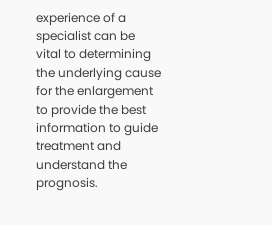experience of a specialist can be vital to determining the underlying cause for the enlargement to provide the best information to guide treatment and understand the prognosis.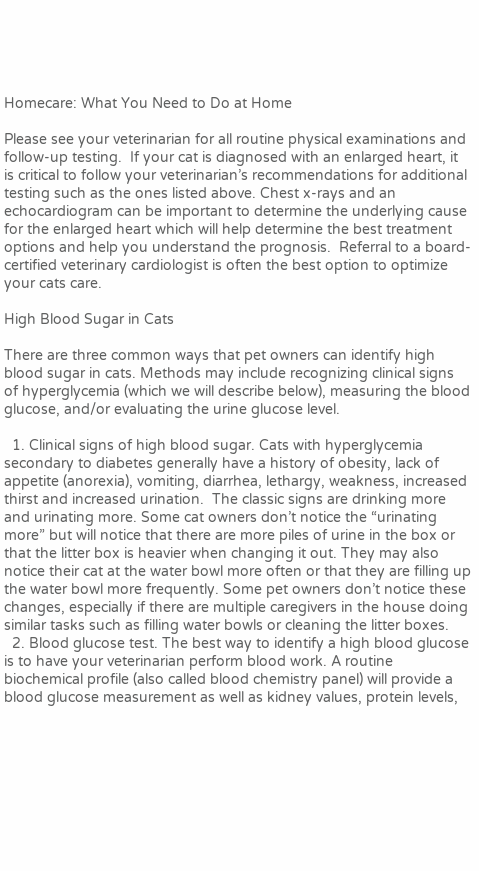Homecare: What You Need to Do at Home

Please see your veterinarian for all routine physical examinations and follow-up testing.  If your cat is diagnosed with an enlarged heart, it is critical to follow your veterinarian’s recommendations for additional testing such as the ones listed above. Chest x-rays and an echocardiogram can be important to determine the underlying cause for the enlarged heart which will help determine the best treatment options and help you understand the prognosis.  Referral to a board-certified veterinary cardiologist is often the best option to optimize your cats care.

High Blood Sugar in Cats

There are three common ways that pet owners can identify high blood sugar in cats. Methods may include recognizing clinical signs of hyperglycemia (which we will describe below), measuring the blood glucose, and/or evaluating the urine glucose level.

  1. Clinical signs of high blood sugar. Cats with hyperglycemia secondary to diabetes generally have a history of obesity, lack of appetite (anorexia), vomiting, diarrhea, lethargy, weakness, increased thirst and increased urination.  The classic signs are drinking more and urinating more. Some cat owners don’t notice the “urinating more” but will notice that there are more piles of urine in the box or that the litter box is heavier when changing it out. They may also notice their cat at the water bowl more often or that they are filling up the water bowl more frequently. Some pet owners don’t notice these changes, especially if there are multiple caregivers in the house doing similar tasks such as filling water bowls or cleaning the litter boxes.
  2. Blood glucose test. The best way to identify a high blood glucose is to have your veterinarian perform blood work. A routine biochemical profile (also called blood chemistry panel) will provide a blood glucose measurement as well as kidney values, protein levels,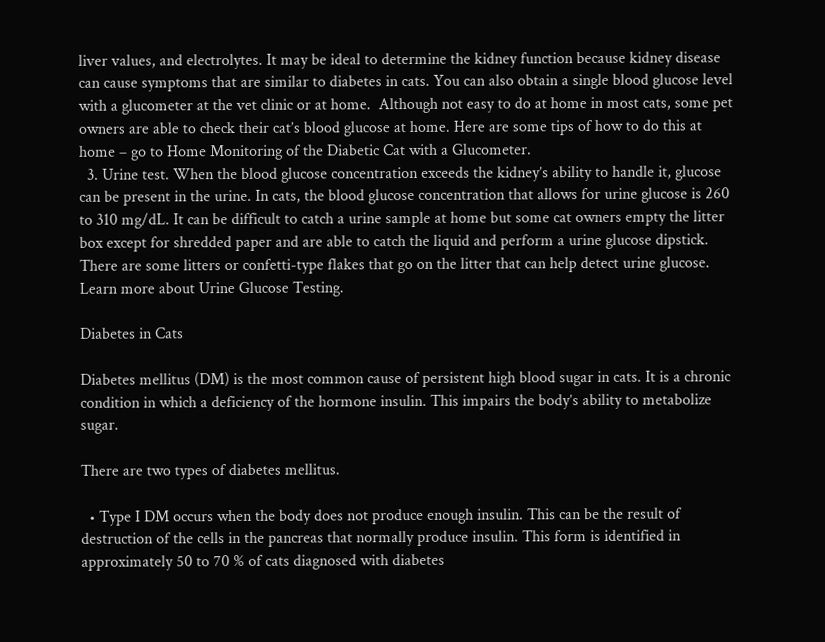liver values, and electrolytes. It may be ideal to determine the kidney function because kidney disease can cause symptoms that are similar to diabetes in cats. You can also obtain a single blood glucose level with a glucometer at the vet clinic or at home.  Although not easy to do at home in most cats, some pet owners are able to check their cat’s blood glucose at home. Here are some tips of how to do this at home – go to Home Monitoring of the Diabetic Cat with a Glucometer.
  3. Urine test. When the blood glucose concentration exceeds the kidney’s ability to handle it, glucose can be present in the urine. In cats, the blood glucose concentration that allows for urine glucose is 260 to 310 mg/dL. It can be difficult to catch a urine sample at home but some cat owners empty the litter box except for shredded paper and are able to catch the liquid and perform a urine glucose dipstick. There are some litters or confetti-type flakes that go on the litter that can help detect urine glucose.  Learn more about Urine Glucose Testing.

Diabetes in Cats

Diabetes mellitus (DM) is the most common cause of persistent high blood sugar in cats. It is a chronic condition in which a deficiency of the hormone insulin. This impairs the body’s ability to metabolize sugar.

There are two types of diabetes mellitus.

  • Type I DM occurs when the body does not produce enough insulin. This can be the result of destruction of the cells in the pancreas that normally produce insulin. This form is identified in approximately 50 to 70 % of cats diagnosed with diabetes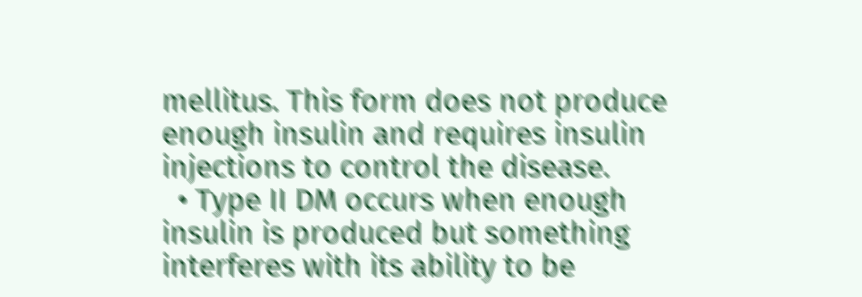mellitus. This form does not produce enough insulin and requires insulin injections to control the disease.
  • Type II DM occurs when enough insulin is produced but something interferes with its ability to be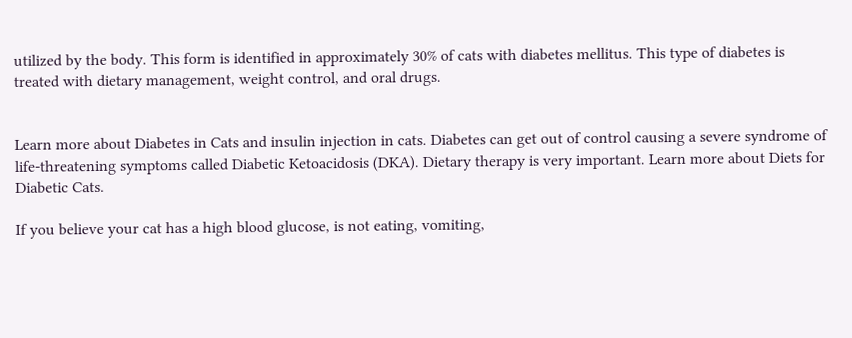utilized by the body. This form is identified in approximately 30% of cats with diabetes mellitus. This type of diabetes is treated with dietary management, weight control, and oral drugs.


Learn more about Diabetes in Cats and insulin injection in cats. Diabetes can get out of control causing a severe syndrome of life-threatening symptoms called Diabetic Ketoacidosis (DKA). Dietary therapy is very important. Learn more about Diets for Diabetic Cats.

If you believe your cat has a high blood glucose, is not eating, vomiting,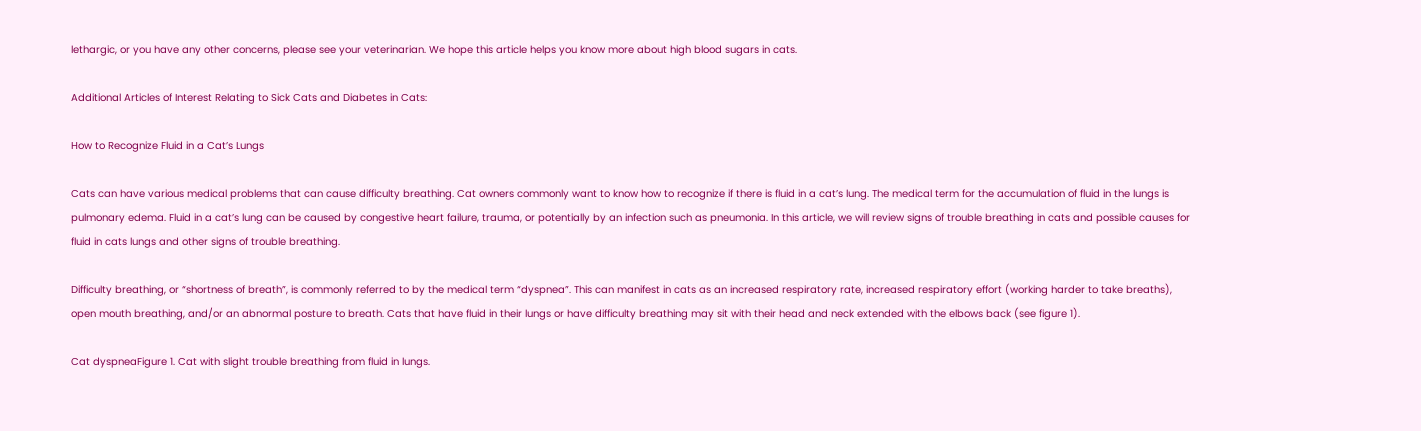lethargic, or you have any other concerns, please see your veterinarian. We hope this article helps you know more about high blood sugars in cats.

Additional Articles of Interest Relating to Sick Cats and Diabetes in Cats:

How to Recognize Fluid in a Cat’s Lungs

Cats can have various medical problems that can cause difficulty breathing. Cat owners commonly want to know how to recognize if there is fluid in a cat’s lung. The medical term for the accumulation of fluid in the lungs is pulmonary edema. Fluid in a cat’s lung can be caused by congestive heart failure, trauma, or potentially by an infection such as pneumonia. In this article, we will review signs of trouble breathing in cats and possible causes for fluid in cats lungs and other signs of trouble breathing.

Difficulty breathing, or “shortness of breath”, is commonly referred to by the medical term “dyspnea”. This can manifest in cats as an increased respiratory rate, increased respiratory effort (working harder to take breaths), open mouth breathing, and/or an abnormal posture to breath. Cats that have fluid in their lungs or have difficulty breathing may sit with their head and neck extended with the elbows back (see figure 1).

Cat dyspneaFigure 1. Cat with slight trouble breathing from fluid in lungs.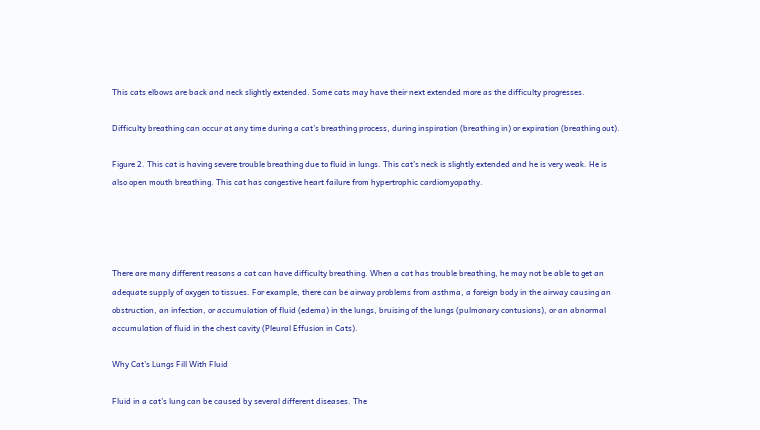This cats elbows are back and neck slightly extended. Some cats may have their next extended more as the difficulty progresses.

Difficulty breathing can occur at any time during a cat’s breathing process, during inspiration (breathing in) or expiration (breathing out).

Figure 2. This cat is having severe trouble breathing due to fluid in lungs. This cat’s neck is slightly extended and he is very weak. He is also open mouth breathing. This cat has congestive heart failure from hypertrophic cardiomyopathy.




There are many different reasons a cat can have difficulty breathing. When a cat has trouble breathing, he may not be able to get an adequate supply of oxygen to tissues. For example, there can be airway problems from asthma, a foreign body in the airway causing an obstruction, an infection, or accumulation of fluid (edema) in the lungs, bruising of the lungs (pulmonary contusions), or an abnormal accumulation of fluid in the chest cavity (Pleural Effusion in Cats).

Why Cat’s Lungs Fill With Fluid

Fluid in a cat’s lung can be caused by several different diseases. The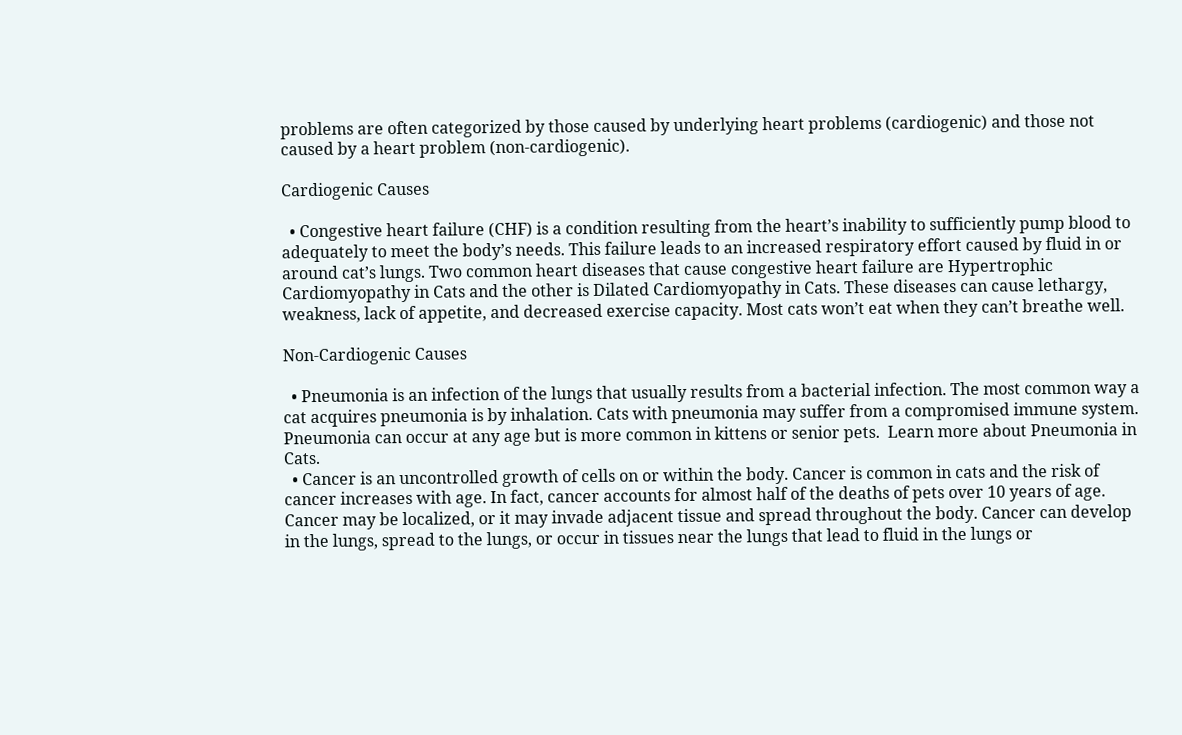problems are often categorized by those caused by underlying heart problems (cardiogenic) and those not caused by a heart problem (non-cardiogenic).

Cardiogenic Causes

  • Congestive heart failure (CHF) is a condition resulting from the heart’s inability to sufficiently pump blood to adequately to meet the body’s needs. This failure leads to an increased respiratory effort caused by fluid in or around cat’s lungs. Two common heart diseases that cause congestive heart failure are Hypertrophic Cardiomyopathy in Cats and the other is Dilated Cardiomyopathy in Cats. These diseases can cause lethargy, weakness, lack of appetite, and decreased exercise capacity. Most cats won’t eat when they can’t breathe well.

Non-Cardiogenic Causes

  • Pneumonia is an infection of the lungs that usually results from a bacterial infection. The most common way a cat acquires pneumonia is by inhalation. Cats with pneumonia may suffer from a compromised immune system. Pneumonia can occur at any age but is more common in kittens or senior pets.  Learn more about Pneumonia in Cats.
  • Cancer is an uncontrolled growth of cells on or within the body. Cancer is common in cats and the risk of cancer increases with age. In fact, cancer accounts for almost half of the deaths of pets over 10 years of age. Cancer may be localized, or it may invade adjacent tissue and spread throughout the body. Cancer can develop in the lungs, spread to the lungs, or occur in tissues near the lungs that lead to fluid in the lungs or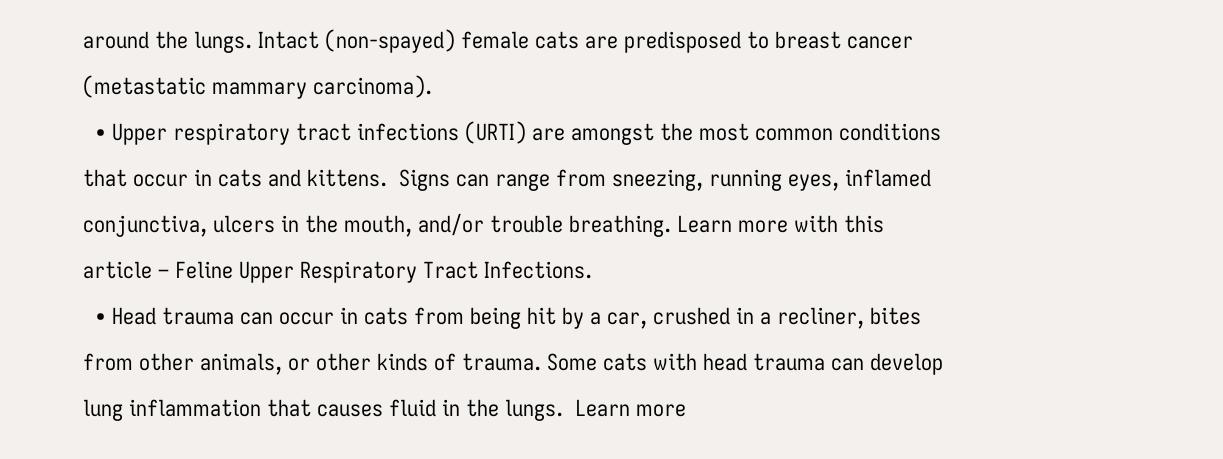around the lungs. Intact (non-spayed) female cats are predisposed to breast cancer (metastatic mammary carcinoma).
  • Upper respiratory tract infections (URTI) are amongst the most common conditions that occur in cats and kittens.  Signs can range from sneezing, running eyes, inflamed conjunctiva, ulcers in the mouth, and/or trouble breathing. Learn more with this article – Feline Upper Respiratory Tract Infections.
  • Head trauma can occur in cats from being hit by a car, crushed in a recliner, bites from other animals, or other kinds of trauma. Some cats with head trauma can develop lung inflammation that causes fluid in the lungs.  Learn more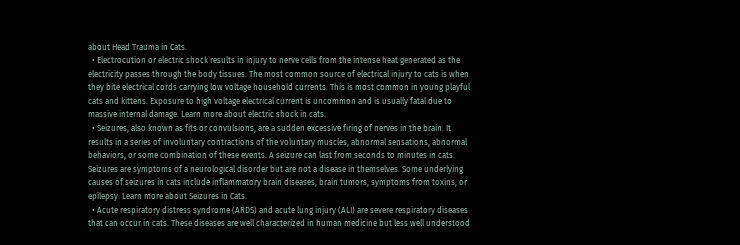about Head Trauma in Cats.
  • Electrocution or electric shock results in injury to nerve cells from the intense heat generated as the electricity passes through the body tissues. The most common source of electrical injury to cats is when they bite electrical cords carrying low voltage household currents. This is most common in young playful cats and kittens. Exposure to high voltage electrical current is uncommon and is usually fatal due to massive internal damage. Learn more about electric shock in cats.
  • Seizures, also known as fits or convulsions, are a sudden excessive firing of nerves in the brain. It results in a series of involuntary contractions of the voluntary muscles, abnormal sensations, abnormal behaviors, or some combination of these events. A seizure can last from seconds to minutes in cats. Seizures are symptoms of a neurological disorder but are not a disease in themselves. Some underlying causes of seizures in cats include inflammatory brain diseases, brain tumors, symptoms from toxins, or epilepsy. Learn more about Seizures in Cats.
  • Acute respiratory distress syndrome (ARDS) and acute lung injury (ALI) are severe respiratory diseases that can occur in cats. These diseases are well characterized in human medicine but less well understood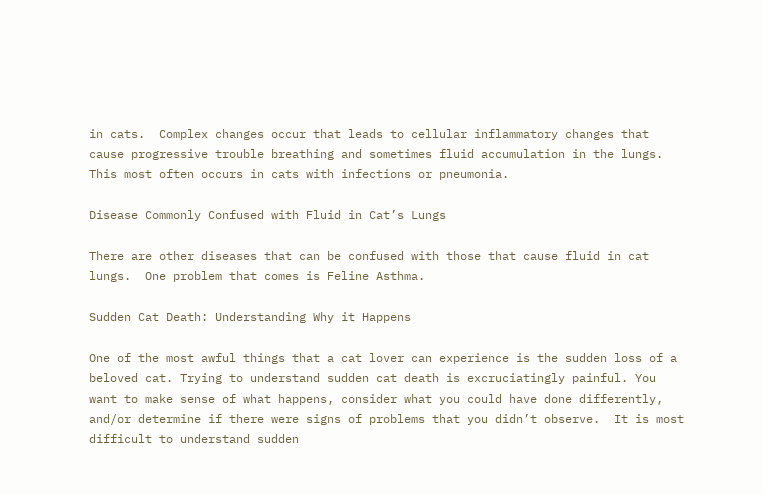in cats.  Complex changes occur that leads to cellular inflammatory changes that cause progressive trouble breathing and sometimes fluid accumulation in the lungs. This most often occurs in cats with infections or pneumonia.

Disease Commonly Confused with Fluid in Cat’s Lungs

There are other diseases that can be confused with those that cause fluid in cat lungs.  One problem that comes is Feline Asthma.

Sudden Cat Death: Understanding Why it Happens

One of the most awful things that a cat lover can experience is the sudden loss of a beloved cat. Trying to understand sudden cat death is excruciatingly painful. You want to make sense of what happens, consider what you could have done differently, and/or determine if there were signs of problems that you didn’t observe.  It is most difficult to understand sudden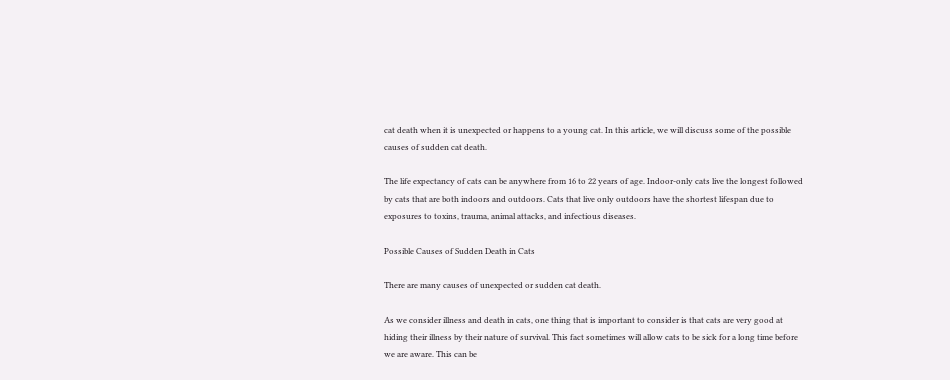cat death when it is unexpected or happens to a young cat. In this article, we will discuss some of the possible causes of sudden cat death.

The life expectancy of cats can be anywhere from 16 to 22 years of age. Indoor-only cats live the longest followed by cats that are both indoors and outdoors. Cats that live only outdoors have the shortest lifespan due to exposures to toxins, trauma, animal attacks, and infectious diseases.

Possible Causes of Sudden Death in Cats

There are many causes of unexpected or sudden cat death.

As we consider illness and death in cats, one thing that is important to consider is that cats are very good at hiding their illness by their nature of survival. This fact sometimes will allow cats to be sick for a long time before we are aware. This can be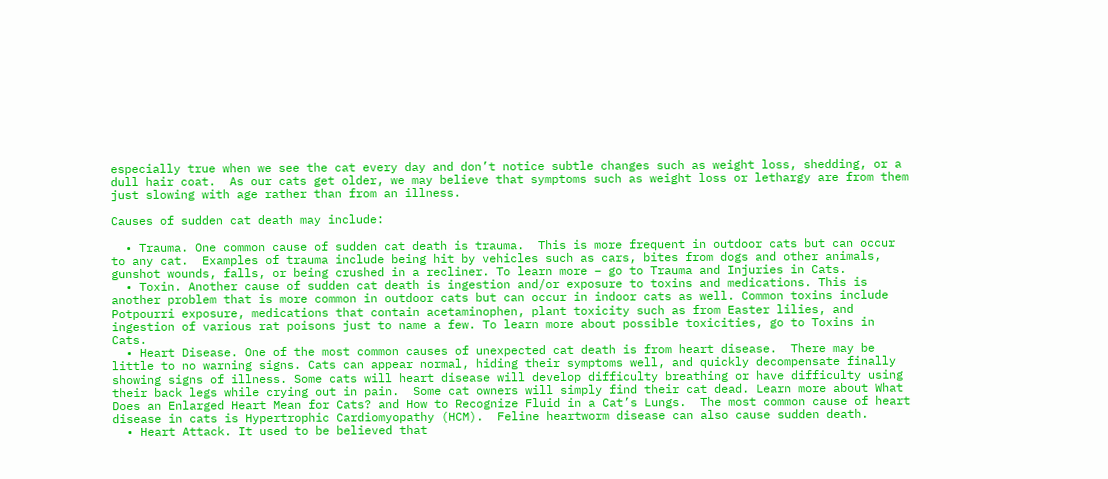especially true when we see the cat every day and don’t notice subtle changes such as weight loss, shedding, or a dull hair coat.  As our cats get older, we may believe that symptoms such as weight loss or lethargy are from them just slowing with age rather than from an illness.

Causes of sudden cat death may include:

  • Trauma. One common cause of sudden cat death is trauma.  This is more frequent in outdoor cats but can occur to any cat.  Examples of trauma include being hit by vehicles such as cars, bites from dogs and other animals, gunshot wounds, falls, or being crushed in a recliner. To learn more – go to Trauma and Injuries in Cats.
  • Toxin. Another cause of sudden cat death is ingestion and/or exposure to toxins and medications. This is another problem that is more common in outdoor cats but can occur in indoor cats as well. Common toxins include Potpourri exposure, medications that contain acetaminophen, plant toxicity such as from Easter lilies, and ingestion of various rat poisons just to name a few. To learn more about possible toxicities, go to Toxins in Cats.
  • Heart Disease. One of the most common causes of unexpected cat death is from heart disease.  There may be little to no warning signs. Cats can appear normal, hiding their symptoms well, and quickly decompensate finally showing signs of illness. Some cats will heart disease will develop difficulty breathing or have difficulty using their back legs while crying out in pain.  Some cat owners will simply find their cat dead. Learn more about What Does an Enlarged Heart Mean for Cats? and How to Recognize Fluid in a Cat’s Lungs.  The most common cause of heart disease in cats is Hypertrophic Cardiomyopathy (HCM).  Feline heartworm disease can also cause sudden death.
  • Heart Attack. It used to be believed that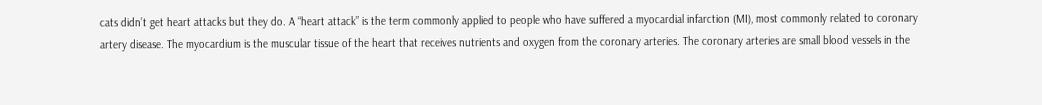cats didn’t get heart attacks but they do. A “heart attack” is the term commonly applied to people who have suffered a myocardial infarction (MI), most commonly related to coronary artery disease. The myocardium is the muscular tissue of the heart that receives nutrients and oxygen from the coronary arteries. The coronary arteries are small blood vessels in the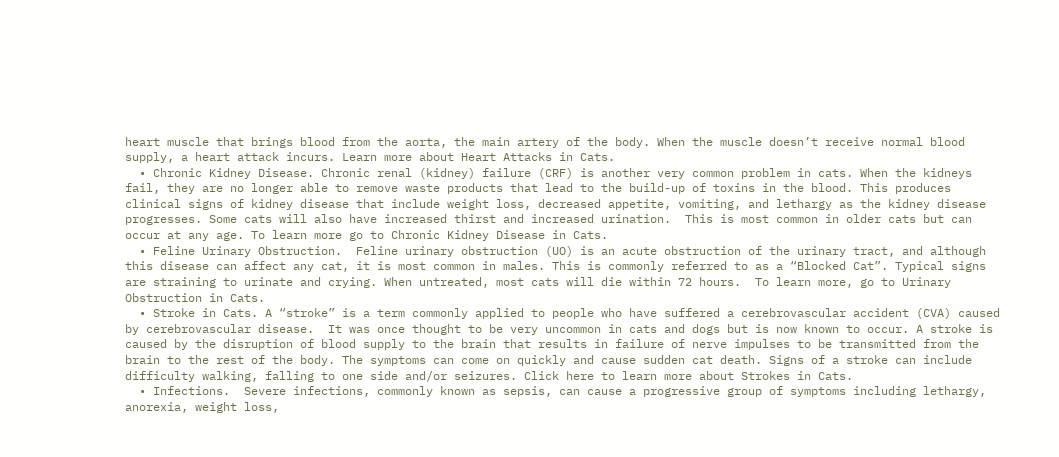heart muscle that brings blood from the aorta, the main artery of the body. When the muscle doesn’t receive normal blood supply, a heart attack incurs. Learn more about Heart Attacks in Cats.
  • Chronic Kidney Disease. Chronic renal (kidney) failure (CRF) is another very common problem in cats. When the kidneys fail, they are no longer able to remove waste products that lead to the build-up of toxins in the blood. This produces clinical signs of kidney disease that include weight loss, decreased appetite, vomiting, and lethargy as the kidney disease progresses. Some cats will also have increased thirst and increased urination.  This is most common in older cats but can occur at any age. To learn more go to Chronic Kidney Disease in Cats.
  • Feline Urinary Obstruction.  Feline urinary obstruction (UO) is an acute obstruction of the urinary tract, and although this disease can affect any cat, it is most common in males. This is commonly referred to as a “Blocked Cat”. Typical signs are straining to urinate and crying. When untreated, most cats will die within 72 hours.  To learn more, go to Urinary Obstruction in Cats.
  • Stroke in Cats. A “stroke” is a term commonly applied to people who have suffered a cerebrovascular accident (CVA) caused by cerebrovascular disease.  It was once thought to be very uncommon in cats and dogs but is now known to occur. A stroke is caused by the disruption of blood supply to the brain that results in failure of nerve impulses to be transmitted from the brain to the rest of the body. The symptoms can come on quickly and cause sudden cat death. Signs of a stroke can include difficulty walking, falling to one side and/or seizures. Click here to learn more about Strokes in Cats.
  • Infections.  Severe infections, commonly known as sepsis, can cause a progressive group of symptoms including lethargy, anorexia, weight loss,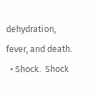dehydration, fever, and death.
  • Shock.  Shock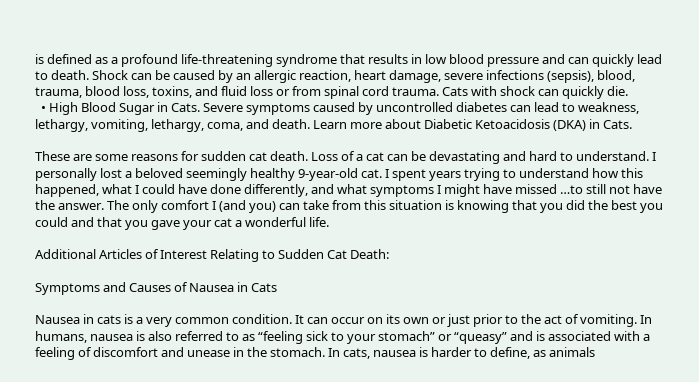is defined as a profound life-threatening syndrome that results in low blood pressure and can quickly lead to death. Shock can be caused by an allergic reaction, heart damage, severe infections (sepsis), blood, trauma, blood loss, toxins, and fluid loss or from spinal cord trauma. Cats with shock can quickly die.
  • High Blood Sugar in Cats. Severe symptoms caused by uncontrolled diabetes can lead to weakness, lethargy, vomiting, lethargy, coma, and death. Learn more about Diabetic Ketoacidosis (DKA) in Cats.

These are some reasons for sudden cat death. Loss of a cat can be devastating and hard to understand. I personally lost a beloved seemingly healthy 9-year-old cat. I spent years trying to understand how this happened, what I could have done differently, and what symptoms I might have missed …to still not have the answer. The only comfort I (and you) can take from this situation is knowing that you did the best you could and that you gave your cat a wonderful life.

Additional Articles of Interest Relating to Sudden Cat Death:

Symptoms and Causes of Nausea in Cats

Nausea in cats is a very common condition. It can occur on its own or just prior to the act of vomiting. In humans, nausea is also referred to as “feeling sick to your stomach” or “queasy” and is associated with a feeling of discomfort and unease in the stomach. In cats, nausea is harder to define, as animals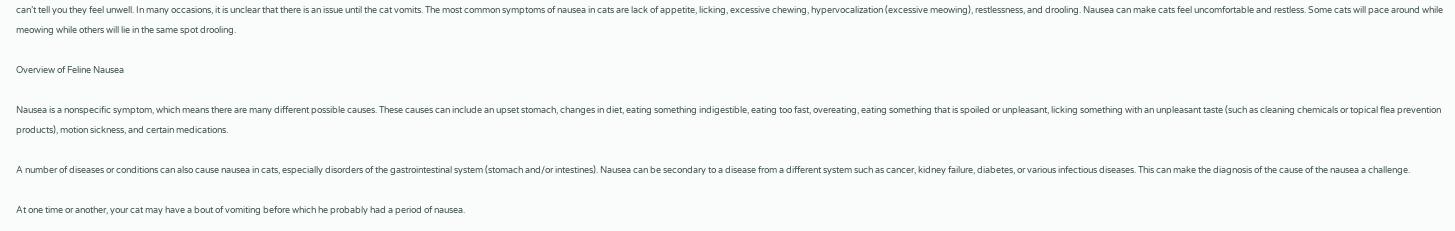can’t tell you they feel unwell. In many occasions, it is unclear that there is an issue until the cat vomits. The most common symptoms of nausea in cats are lack of appetite, licking, excessive chewing, hypervocalization (excessive meowing), restlessness, and drooling. Nausea can make cats feel uncomfortable and restless. Some cats will pace around while meowing while others will lie in the same spot drooling.

Overview of Feline Nausea

Nausea is a nonspecific symptom, which means there are many different possible causes. These causes can include an upset stomach, changes in diet, eating something indigestible, eating too fast, overeating, eating something that is spoiled or unpleasant, licking something with an unpleasant taste (such as cleaning chemicals or topical flea prevention products), motion sickness, and certain medications.

A number of diseases or conditions can also cause nausea in cats, especially disorders of the gastrointestinal system (stomach and/or intestines). Nausea can be secondary to a disease from a different system such as cancer, kidney failure, diabetes, or various infectious diseases. This can make the diagnosis of the cause of the nausea a challenge.

At one time or another, your cat may have a bout of vomiting before which he probably had a period of nausea.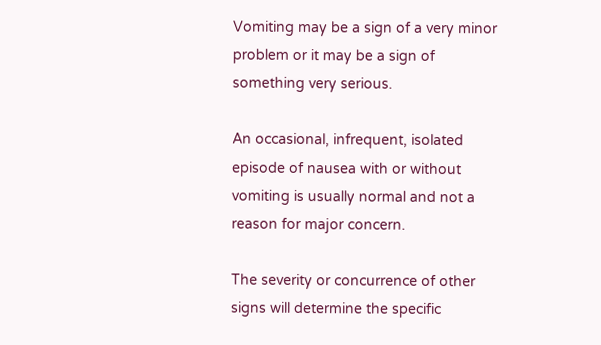Vomiting may be a sign of a very minor problem or it may be a sign of something very serious.

An occasional, infrequent, isolated episode of nausea with or without vomiting is usually normal and not a reason for major concern.

The severity or concurrence of other signs will determine the specific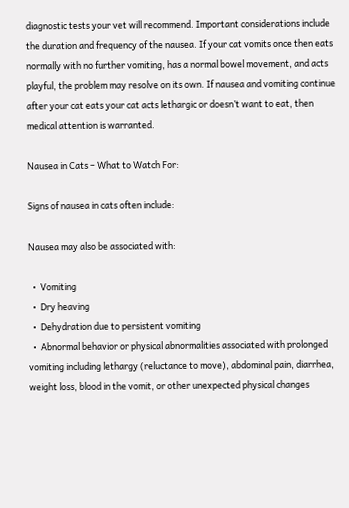diagnostic tests your vet will recommend. Important considerations include the duration and frequency of the nausea. If your cat vomits once then eats normally with no further vomiting, has a normal bowel movement, and acts playful, the problem may resolve on its own. If nausea and vomiting continue after your cat eats your cat acts lethargic or doesn’t want to eat, then medical attention is warranted.

Nausea in Cats – What to Watch For:

Signs of nausea in cats often include:

Nausea may also be associated with:

  •  Vomiting
  •  Dry heaving
  •  Dehydration due to persistent vomiting
  •  Abnormal behavior or physical abnormalities associated with prolonged vomiting including lethargy (reluctance to move), abdominal pain, diarrhea, weight loss, blood in the vomit, or other unexpected physical changes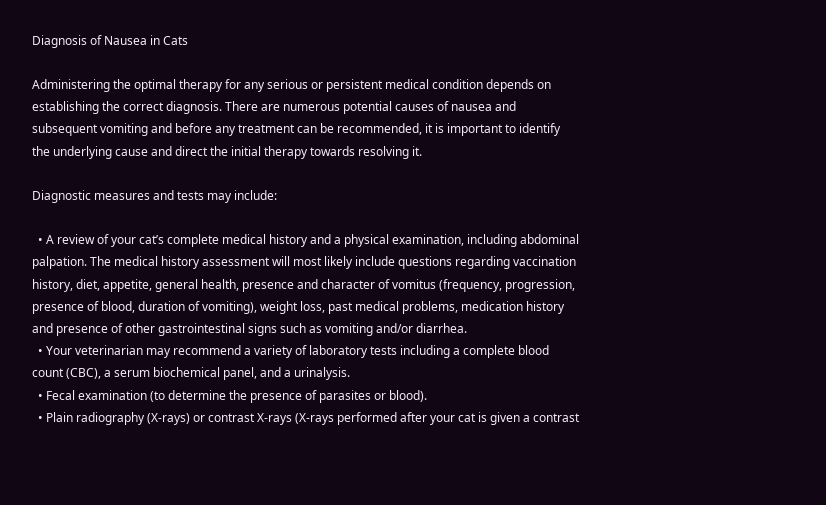Diagnosis of Nausea in Cats

Administering the optimal therapy for any serious or persistent medical condition depends on establishing the correct diagnosis. There are numerous potential causes of nausea and subsequent vomiting and before any treatment can be recommended, it is important to identify the underlying cause and direct the initial therapy towards resolving it.

Diagnostic measures and tests may include:

  • A review of your cat’s complete medical history and a physical examination, including abdominal palpation. The medical history assessment will most likely include questions regarding vaccination history, diet, appetite, general health, presence and character of vomitus (frequency, progression, presence of blood, duration of vomiting), weight loss, past medical problems, medication history and presence of other gastrointestinal signs such as vomiting and/or diarrhea.
  • Your veterinarian may recommend a variety of laboratory tests including a complete blood count (CBC), a serum biochemical panel, and a urinalysis.
  • Fecal examination (to determine the presence of parasites or blood).
  • Plain radiography (X-rays) or contrast X-rays (X-rays performed after your cat is given a contrast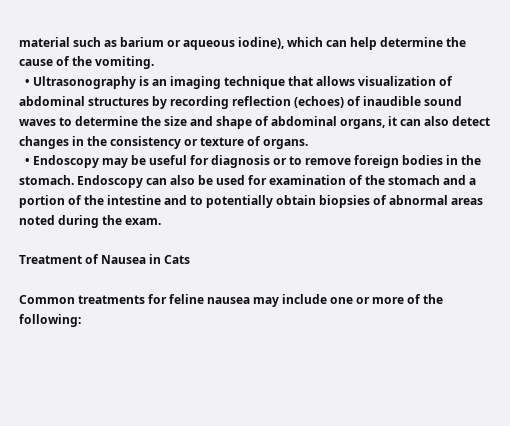material such as barium or aqueous iodine), which can help determine the cause of the vomiting.
  • Ultrasonography is an imaging technique that allows visualization of abdominal structures by recording reflection (echoes) of inaudible sound waves to determine the size and shape of abdominal organs, it can also detect changes in the consistency or texture of organs.
  • Endoscopy may be useful for diagnosis or to remove foreign bodies in the stomach. Endoscopy can also be used for examination of the stomach and a portion of the intestine and to potentially obtain biopsies of abnormal areas noted during the exam.

Treatment of Nausea in Cats

Common treatments for feline nausea may include one or more of the following: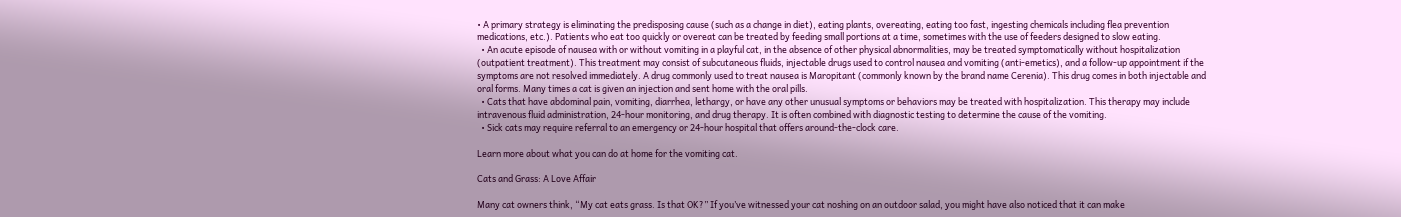• A primary strategy is eliminating the predisposing cause (such as a change in diet), eating plants, overeating, eating too fast, ingesting chemicals including flea prevention medications, etc.). Patients who eat too quickly or overeat can be treated by feeding small portions at a time, sometimes with the use of feeders designed to slow eating.
  • An acute episode of nausea with or without vomiting in a playful cat, in the absence of other physical abnormalities, may be treated symptomatically without hospitalization (outpatient treatment). This treatment may consist of subcutaneous fluids, injectable drugs used to control nausea and vomiting (anti-emetics), and a follow-up appointment if the symptoms are not resolved immediately. A drug commonly used to treat nausea is Maropitant (commonly known by the brand name Cerenia). This drug comes in both injectable and oral forms. Many times a cat is given an injection and sent home with the oral pills.
  • Cats that have abdominal pain, vomiting, diarrhea, lethargy, or have any other unusual symptoms or behaviors may be treated with hospitalization. This therapy may include intravenous fluid administration, 24-hour monitoring, and drug therapy. It is often combined with diagnostic testing to determine the cause of the vomiting.
  • Sick cats may require referral to an emergency or 24-hour hospital that offers around-the-clock care.

Learn more about what you can do at home for the vomiting cat.

Cats and Grass: A Love Affair

Many cat owners think, “My cat eats grass. Is that OK?” If you’ve witnessed your cat noshing on an outdoor salad, you might have also noticed that it can make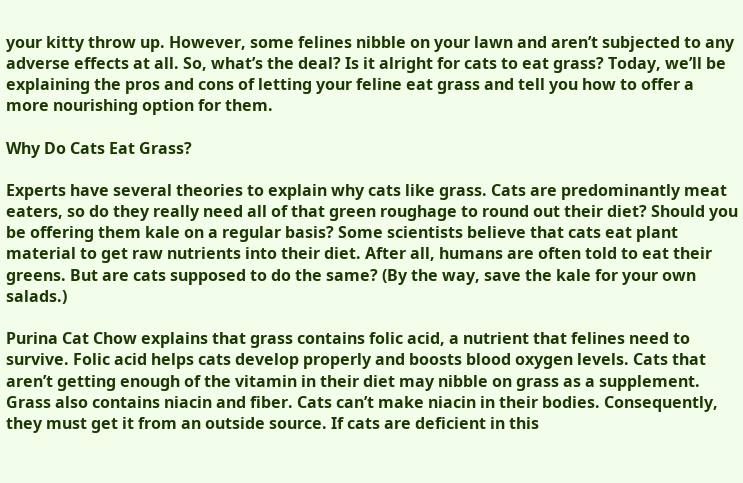your kitty throw up. However, some felines nibble on your lawn and aren’t subjected to any adverse effects at all. So, what’s the deal? Is it alright for cats to eat grass? Today, we’ll be explaining the pros and cons of letting your feline eat grass and tell you how to offer a more nourishing option for them.

Why Do Cats Eat Grass?

Experts have several theories to explain why cats like grass. Cats are predominantly meat eaters, so do they really need all of that green roughage to round out their diet? Should you be offering them kale on a regular basis? Some scientists believe that cats eat plant material to get raw nutrients into their diet. After all, humans are often told to eat their greens. But are cats supposed to do the same? (By the way, save the kale for your own salads.)

Purina Cat Chow explains that grass contains folic acid, a nutrient that felines need to survive. Folic acid helps cats develop properly and boosts blood oxygen levels. Cats that aren’t getting enough of the vitamin in their diet may nibble on grass as a supplement. Grass also contains niacin and fiber. Cats can’t make niacin in their bodies. Consequently, they must get it from an outside source. If cats are deficient in this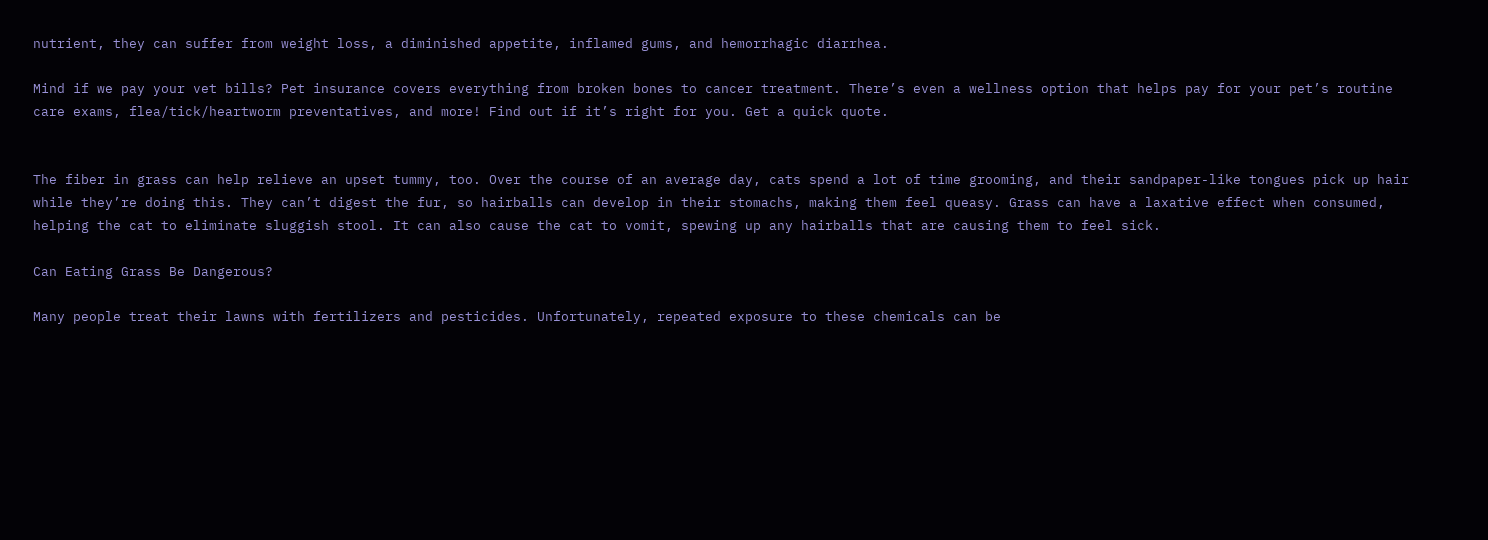nutrient, they can suffer from weight loss, a diminished appetite, inflamed gums, and hemorrhagic diarrhea.

Mind if we pay your vet bills? Pet insurance covers everything from broken bones to cancer treatment. There’s even a wellness option that helps pay for your pet’s routine care exams, flea/tick/heartworm preventatives, and more! Find out if it’s right for you. Get a quick quote.


The fiber in grass can help relieve an upset tummy, too. Over the course of an average day, cats spend a lot of time grooming, and their sandpaper-like tongues pick up hair while they’re doing this. They can’t digest the fur, so hairballs can develop in their stomachs, making them feel queasy. Grass can have a laxative effect when consumed, helping the cat to eliminate sluggish stool. It can also cause the cat to vomit, spewing up any hairballs that are causing them to feel sick.

Can Eating Grass Be Dangerous?

Many people treat their lawns with fertilizers and pesticides. Unfortunately, repeated exposure to these chemicals can be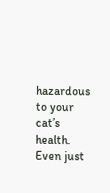hazardous to your cat’s health. Even just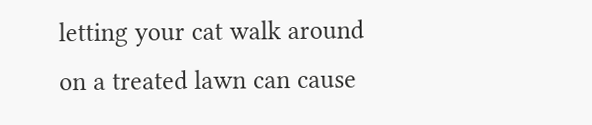letting your cat walk around on a treated lawn can cause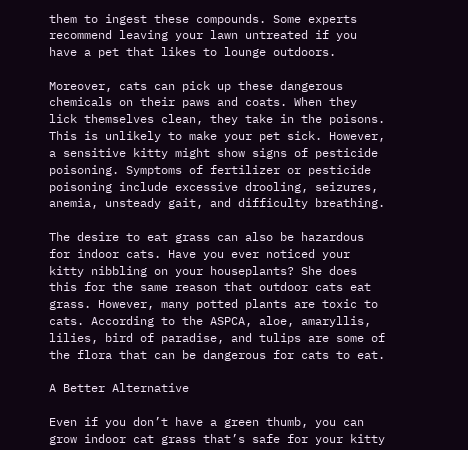them to ingest these compounds. Some experts recommend leaving your lawn untreated if you have a pet that likes to lounge outdoors.

Moreover, cats can pick up these dangerous chemicals on their paws and coats. When they lick themselves clean, they take in the poisons. This is unlikely to make your pet sick. However, a sensitive kitty might show signs of pesticide poisoning. Symptoms of fertilizer or pesticide poisoning include excessive drooling, seizures, anemia, unsteady gait, and difficulty breathing.

The desire to eat grass can also be hazardous for indoor cats. Have you ever noticed your kitty nibbling on your houseplants? She does this for the same reason that outdoor cats eat grass. However, many potted plants are toxic to cats. According to the ASPCA, aloe, amaryllis, lilies, bird of paradise, and tulips are some of the flora that can be dangerous for cats to eat.

A Better Alternative

Even if you don’t have a green thumb, you can grow indoor cat grass that’s safe for your kitty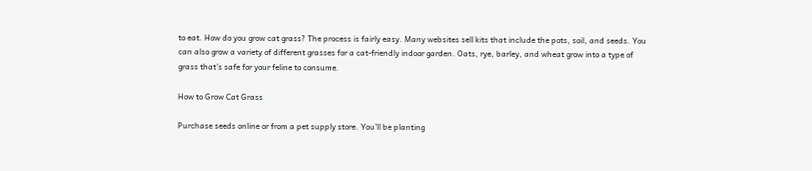to eat. How do you grow cat grass? The process is fairly easy. Many websites sell kits that include the pots, soil, and seeds. You can also grow a variety of different grasses for a cat-friendly indoor garden. Oats, rye, barley, and wheat grow into a type of grass that’s safe for your feline to consume.

How to Grow Cat Grass

Purchase seeds online or from a pet supply store. You’ll be planting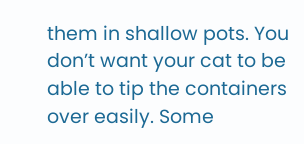them in shallow pots. You don’t want your cat to be able to tip the containers over easily. Some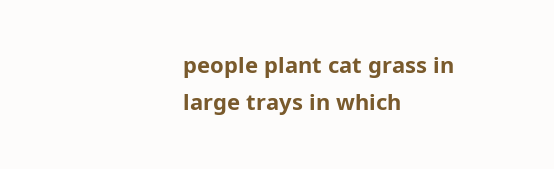people plant cat grass in large trays in which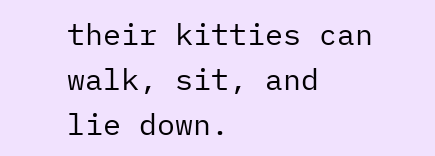their kitties can walk, sit, and lie down.